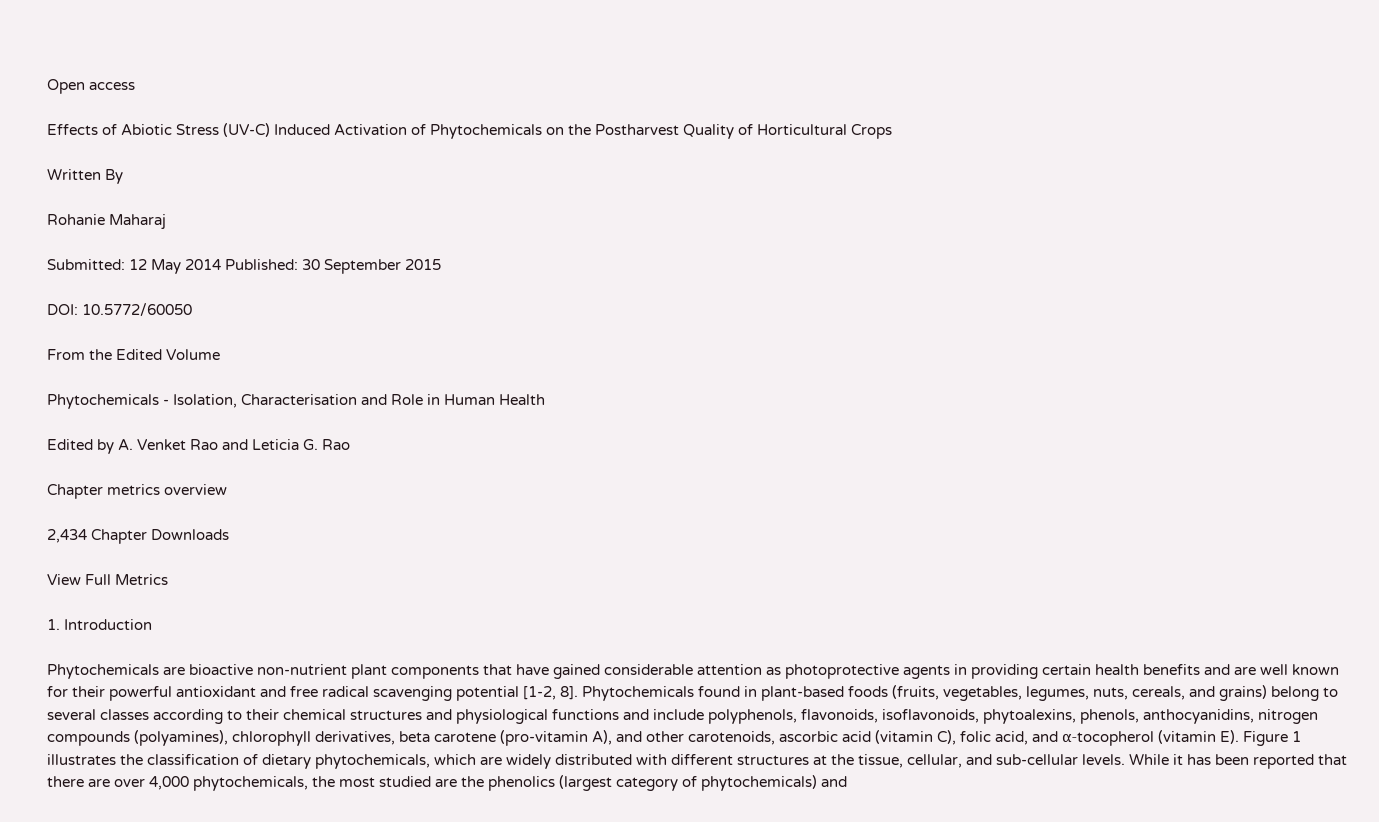Open access

Effects of Abiotic Stress (UV-C) Induced Activation of Phytochemicals on the Postharvest Quality of Horticultural Crops

Written By

Rohanie Maharaj

Submitted: 12 May 2014 Published: 30 September 2015

DOI: 10.5772/60050

From the Edited Volume

Phytochemicals - Isolation, Characterisation and Role in Human Health

Edited by A. Venket Rao and Leticia G. Rao

Chapter metrics overview

2,434 Chapter Downloads

View Full Metrics

1. Introduction

Phytochemicals are bioactive non-nutrient plant components that have gained considerable attention as photoprotective agents in providing certain health benefits and are well known for their powerful antioxidant and free radical scavenging potential [1-2, 8]. Phytochemicals found in plant-based foods (fruits, vegetables, legumes, nuts, cereals, and grains) belong to several classes according to their chemical structures and physiological functions and include polyphenols, flavonoids, isoflavonoids, phytoalexins, phenols, anthocyanidins, nitrogen compounds (polyamines), chlorophyll derivatives, beta carotene (pro-vitamin A), and other carotenoids, ascorbic acid (vitamin C), folic acid, and α-tocopherol (vitamin E). Figure 1 illustrates the classification of dietary phytochemicals, which are widely distributed with different structures at the tissue, cellular, and sub-cellular levels. While it has been reported that there are over 4,000 phytochemicals, the most studied are the phenolics (largest category of phytochemicals) and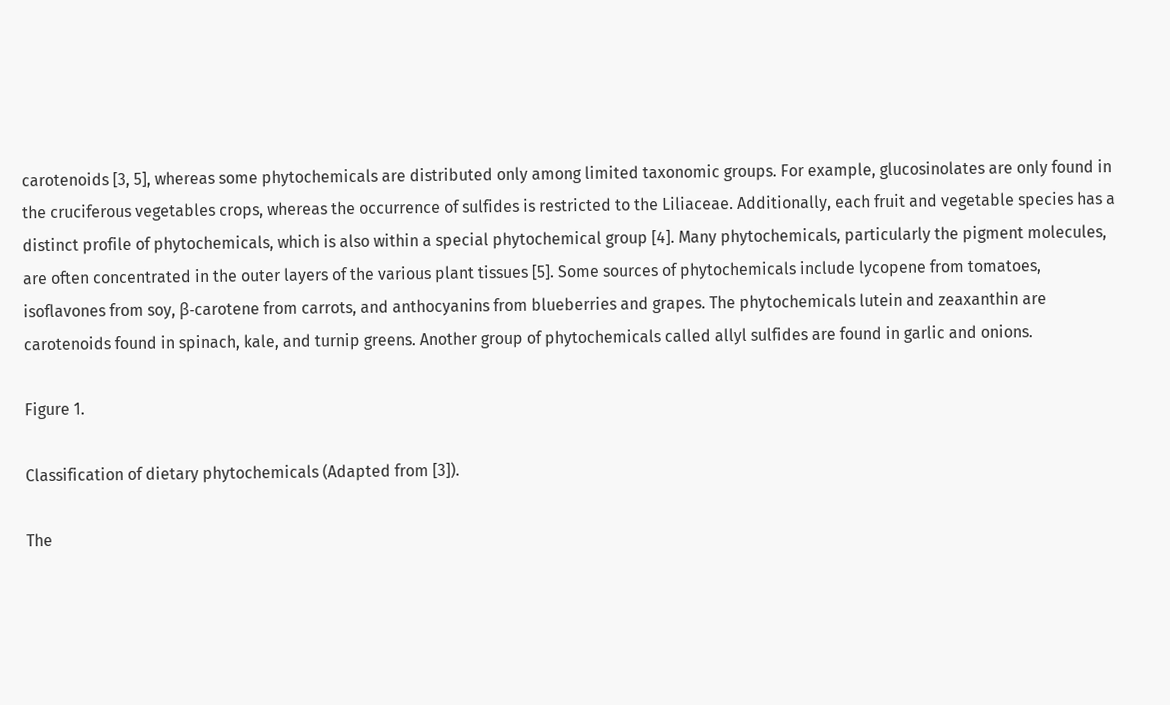carotenoids [3, 5], whereas some phytochemicals are distributed only among limited taxonomic groups. For example, glucosinolates are only found in the cruciferous vegetables crops, whereas the occurrence of sulfides is restricted to the Liliaceae. Additionally, each fruit and vegetable species has a distinct profile of phytochemicals, which is also within a special phytochemical group [4]. Many phytochemicals, particularly the pigment molecules, are often concentrated in the outer layers of the various plant tissues [5]. Some sources of phytochemicals include lycopene from tomatoes, isoflavones from soy, β-carotene from carrots, and anthocyanins from blueberries and grapes. The phytochemicals lutein and zeaxanthin are carotenoids found in spinach, kale, and turnip greens. Another group of phytochemicals called allyl sulfides are found in garlic and onions.

Figure 1.

Classification of dietary phytochemicals (Adapted from [3]).

The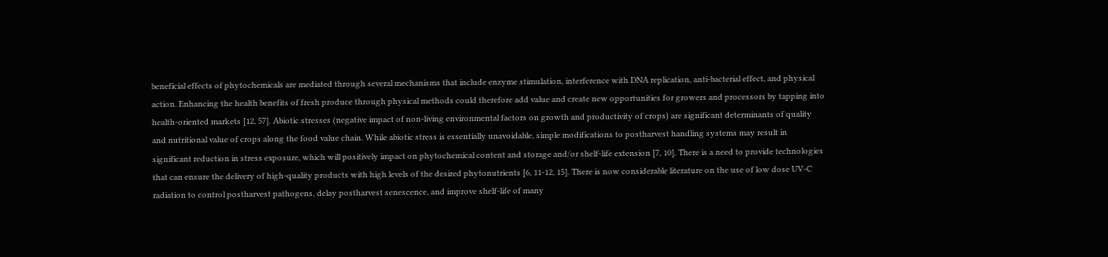beneficial effects of phytochemicals are mediated through several mechanisms that include enzyme stimulation, interference with DNA replication, anti-bacterial effect, and physical action. Enhancing the health benefits of fresh produce through physical methods could therefore add value and create new opportunities for growers and processors by tapping into health-oriented markets [12, 57]. Abiotic stresses (negative impact of non-living environmental factors on growth and productivity of crops) are significant determinants of quality and nutritional value of crops along the food value chain. While abiotic stress is essentially unavoidable, simple modifications to postharvest handling systems may result in significant reduction in stress exposure, which will positively impact on phytochemical content and storage and/or shelf-life extension [7, 10]. There is a need to provide technologies that can ensure the delivery of high-quality products with high levels of the desired phytonutrients [6, 11-12, 15]. There is now considerable literature on the use of low dose UV-C radiation to control postharvest pathogens, delay postharvest senescence, and improve shelf-life of many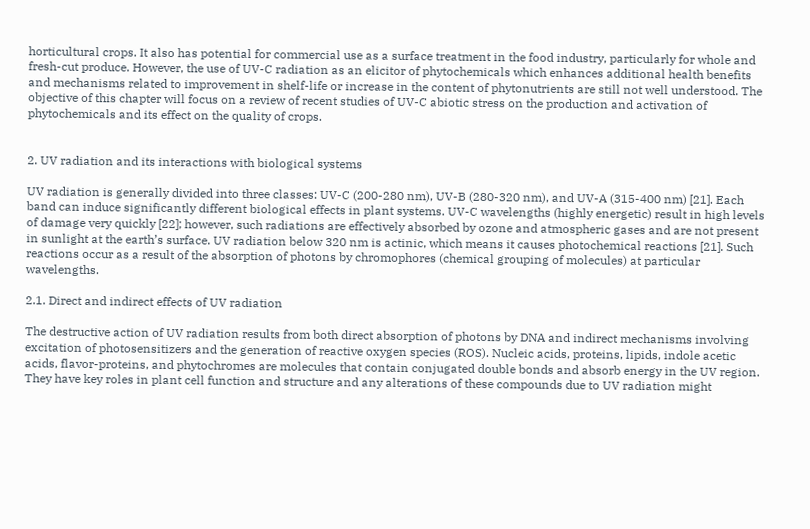horticultural crops. It also has potential for commercial use as a surface treatment in the food industry, particularly for whole and fresh-cut produce. However, the use of UV-C radiation as an elicitor of phytochemicals which enhances additional health benefits and mechanisms related to improvement in shelf-life or increase in the content of phytonutrients are still not well understood. The objective of this chapter will focus on a review of recent studies of UV-C abiotic stress on the production and activation of phytochemicals and its effect on the quality of crops.


2. UV radiation and its interactions with biological systems

UV radiation is generally divided into three classes: UV-C (200-280 nm), UV-B (280-320 nm), and UV-A (315-400 nm) [21]. Each band can induce significantly different biological effects in plant systems. UV-C wavelengths (highly energetic) result in high levels of damage very quickly [22]; however, such radiations are effectively absorbed by ozone and atmospheric gases and are not present in sunlight at the earth’s surface. UV radiation below 320 nm is actinic, which means it causes photochemical reactions [21]. Such reactions occur as a result of the absorption of photons by chromophores (chemical grouping of molecules) at particular wavelengths.

2.1. Direct and indirect effects of UV radiation

The destructive action of UV radiation results from both direct absorption of photons by DNA and indirect mechanisms involving excitation of photosensitizers and the generation of reactive oxygen species (ROS). Nucleic acids, proteins, lipids, indole acetic acids, flavor-proteins, and phytochromes are molecules that contain conjugated double bonds and absorb energy in the UV region. They have key roles in plant cell function and structure and any alterations of these compounds due to UV radiation might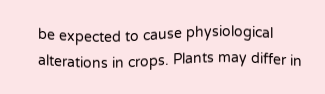be expected to cause physiological alterations in crops. Plants may differ in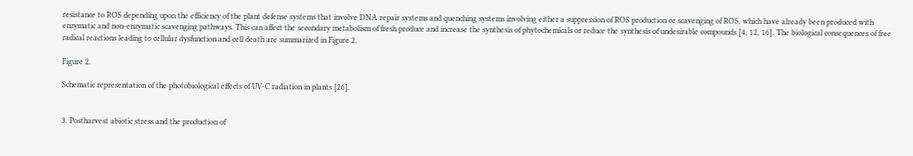resistance to ROS depending upon the efficiency of the plant defense systems that involve DNA repair systems and quenching systems involving either a suppression of ROS production or scavenging of ROS, which have already been produced with enzymatic and non-enzymatic scavenging pathways. This can affect the secondary metabolism of fresh produce and increase the synthesis of phytochemicals or reduce the synthesis of undesirable compounds [4, 12, 16]. The biological consequences of free radical reactions leading to cellular dysfunction and cell death are summarized in Figure 2.

Figure 2.

Schematic representation of the photobiological effects of UV-C radiation in plants [26].


3. Postharvest abiotic stress and the production of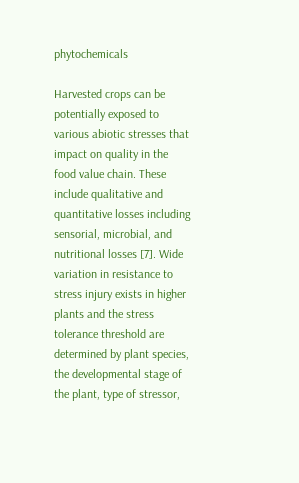phytochemicals

Harvested crops can be potentially exposed to various abiotic stresses that impact on quality in the food value chain. These include qualitative and quantitative losses including sensorial, microbial, and nutritional losses [7]. Wide variation in resistance to stress injury exists in higher plants and the stress tolerance threshold are determined by plant species, the developmental stage of the plant, type of stressor,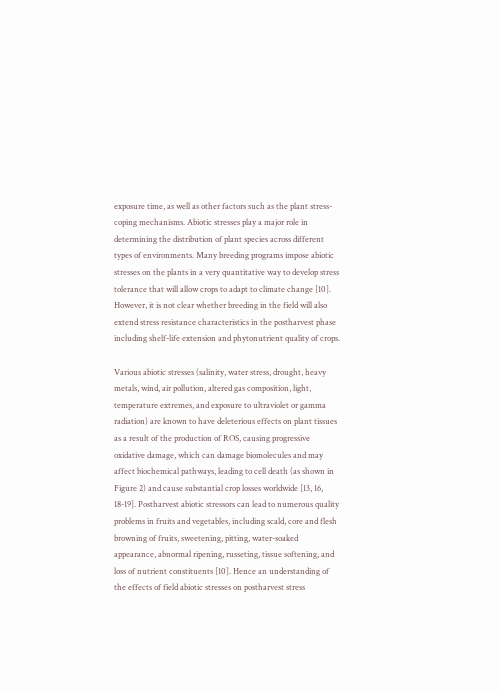exposure time, as well as other factors such as the plant stress-coping mechanisms. Abiotic stresses play a major role in determining the distribution of plant species across different types of environments. Many breeding programs impose abiotic stresses on the plants in a very quantitative way to develop stress tolerance that will allow crops to adapt to climate change [10]. However, it is not clear whether breeding in the field will also extend stress resistance characteristics in the postharvest phase including shelf-life extension and phytonutrient quality of crops.

Various abiotic stresses (salinity, water stress, drought, heavy metals, wind, air pollution, altered gas composition, light, temperature extremes, and exposure to ultraviolet or gamma radiation) are known to have deleterious effects on plant tissues as a result of the production of ROS, causing progressive oxidative damage, which can damage biomolecules and may affect biochemical pathways, leading to cell death (as shown in Figure 2) and cause substantial crop losses worldwide [13, 16, 18-19]. Postharvest abiotic stressors can lead to numerous quality problems in fruits and vegetables, including scald, core and flesh browning of fruits, sweetening, pitting, water-soaked appearance, abnormal ripening, russeting, tissue softening, and loss of nutrient constituents [10]. Hence an understanding of the effects of field abiotic stresses on postharvest stress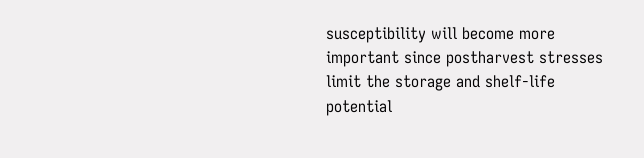susceptibility will become more important since postharvest stresses limit the storage and shelf-life potential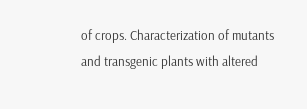of crops. Characterization of mutants and transgenic plants with altered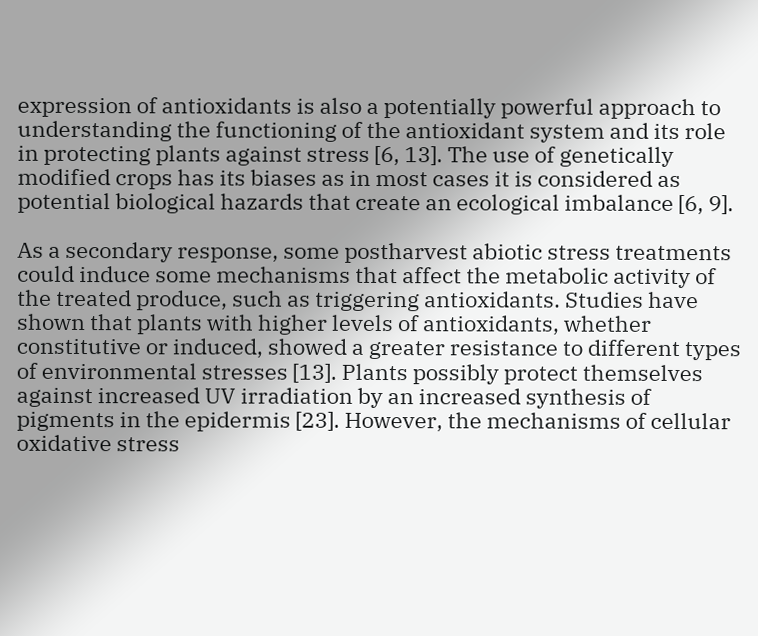expression of antioxidants is also a potentially powerful approach to understanding the functioning of the antioxidant system and its role in protecting plants against stress [6, 13]. The use of genetically modified crops has its biases as in most cases it is considered as potential biological hazards that create an ecological imbalance [6, 9].

As a secondary response, some postharvest abiotic stress treatments could induce some mechanisms that affect the metabolic activity of the treated produce, such as triggering antioxidants. Studies have shown that plants with higher levels of antioxidants, whether constitutive or induced, showed a greater resistance to different types of environmental stresses [13]. Plants possibly protect themselves against increased UV irradiation by an increased synthesis of pigments in the epidermis [23]. However, the mechanisms of cellular oxidative stress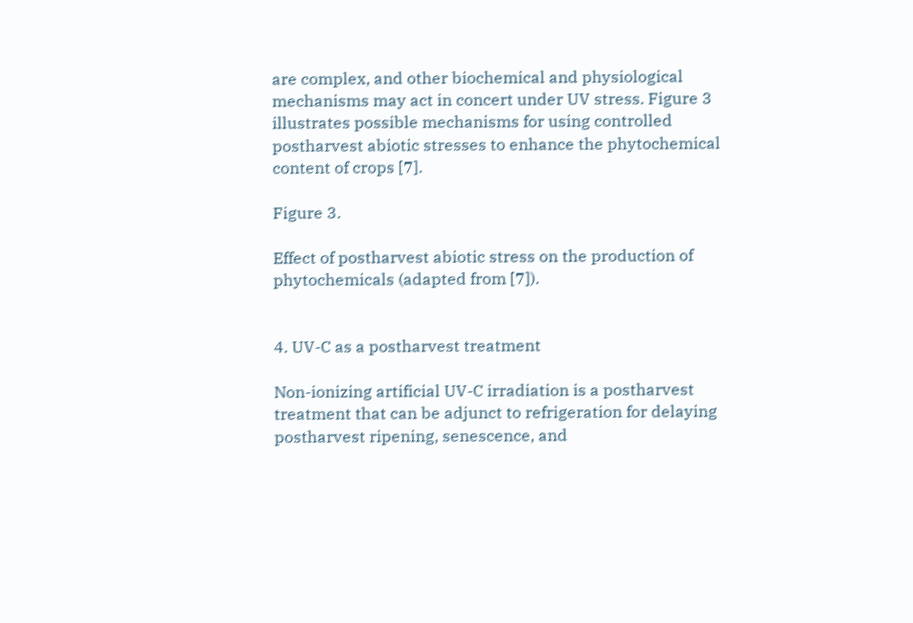are complex, and other biochemical and physiological mechanisms may act in concert under UV stress. Figure 3 illustrates possible mechanisms for using controlled postharvest abiotic stresses to enhance the phytochemical content of crops [7].

Figure 3.

Effect of postharvest abiotic stress on the production of phytochemicals (adapted from [7]).


4. UV-C as a postharvest treatment

Non-ionizing artificial UV-C irradiation is a postharvest treatment that can be adjunct to refrigeration for delaying postharvest ripening, senescence, and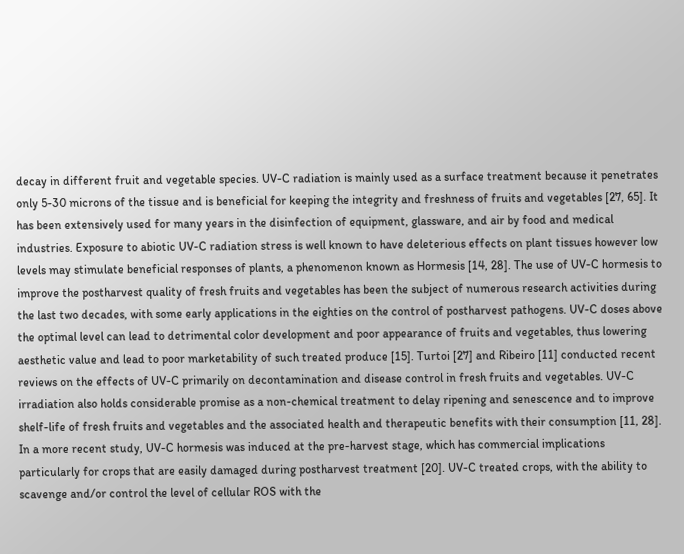decay in different fruit and vegetable species. UV-C radiation is mainly used as a surface treatment because it penetrates only 5-30 microns of the tissue and is beneficial for keeping the integrity and freshness of fruits and vegetables [27, 65]. It has been extensively used for many years in the disinfection of equipment, glassware, and air by food and medical industries. Exposure to abiotic UV-C radiation stress is well known to have deleterious effects on plant tissues however low levels may stimulate beneficial responses of plants, a phenomenon known as Hormesis [14, 28]. The use of UV-C hormesis to improve the postharvest quality of fresh fruits and vegetables has been the subject of numerous research activities during the last two decades, with some early applications in the eighties on the control of postharvest pathogens. UV-C doses above the optimal level can lead to detrimental color development and poor appearance of fruits and vegetables, thus lowering aesthetic value and lead to poor marketability of such treated produce [15]. Turtoi [27] and Ribeiro [11] conducted recent reviews on the effects of UV-C primarily on decontamination and disease control in fresh fruits and vegetables. UV-C irradiation also holds considerable promise as a non-chemical treatment to delay ripening and senescence and to improve shelf-life of fresh fruits and vegetables and the associated health and therapeutic benefits with their consumption [11, 28]. In a more recent study, UV-C hormesis was induced at the pre-harvest stage, which has commercial implications particularly for crops that are easily damaged during postharvest treatment [20]. UV-C treated crops, with the ability to scavenge and/or control the level of cellular ROS with the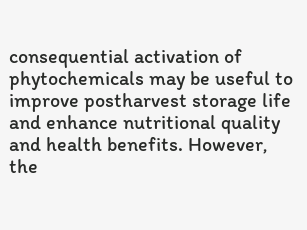consequential activation of phytochemicals may be useful to improve postharvest storage life and enhance nutritional quality and health benefits. However, the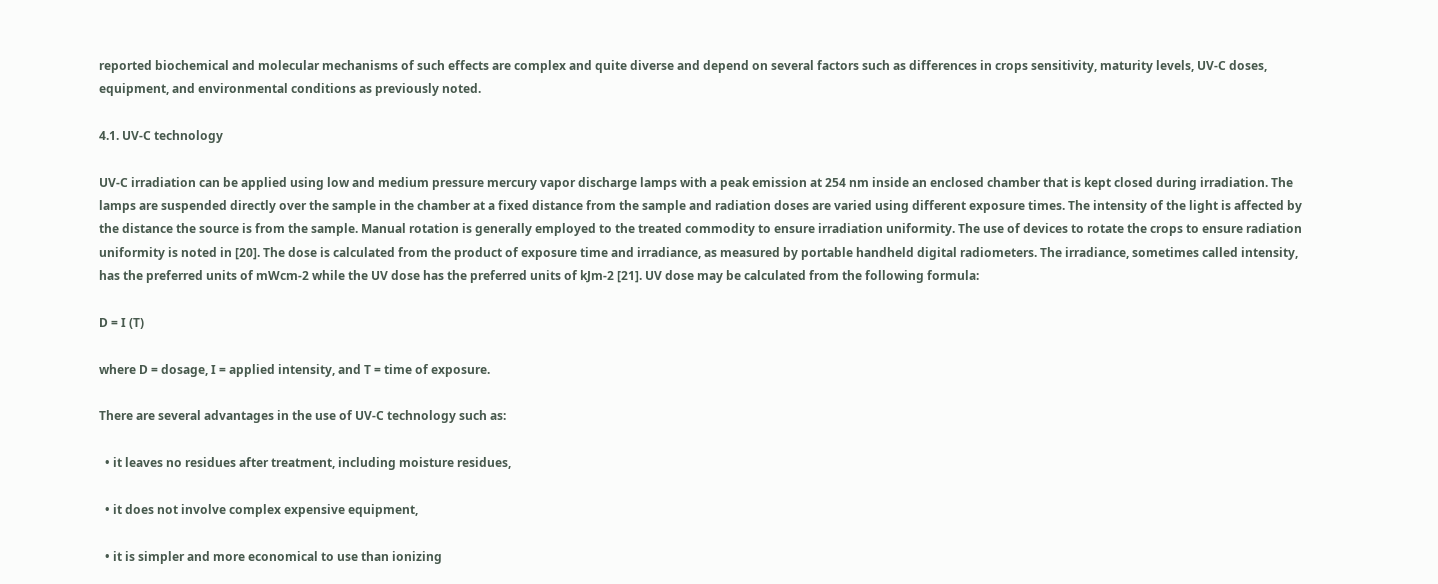reported biochemical and molecular mechanisms of such effects are complex and quite diverse and depend on several factors such as differences in crops sensitivity, maturity levels, UV-C doses, equipment, and environmental conditions as previously noted.

4.1. UV-C technology

UV-C irradiation can be applied using low and medium pressure mercury vapor discharge lamps with a peak emission at 254 nm inside an enclosed chamber that is kept closed during irradiation. The lamps are suspended directly over the sample in the chamber at a fixed distance from the sample and radiation doses are varied using different exposure times. The intensity of the light is affected by the distance the source is from the sample. Manual rotation is generally employed to the treated commodity to ensure irradiation uniformity. The use of devices to rotate the crops to ensure radiation uniformity is noted in [20]. The dose is calculated from the product of exposure time and irradiance, as measured by portable handheld digital radiometers. The irradiance, sometimes called intensity, has the preferred units of mWcm-2 while the UV dose has the preferred units of kJm-2 [21]. UV dose may be calculated from the following formula:

D = I (T)

where D = dosage, I = applied intensity, and T = time of exposure.

There are several advantages in the use of UV-C technology such as:

  • it leaves no residues after treatment, including moisture residues,

  • it does not involve complex expensive equipment,

  • it is simpler and more economical to use than ionizing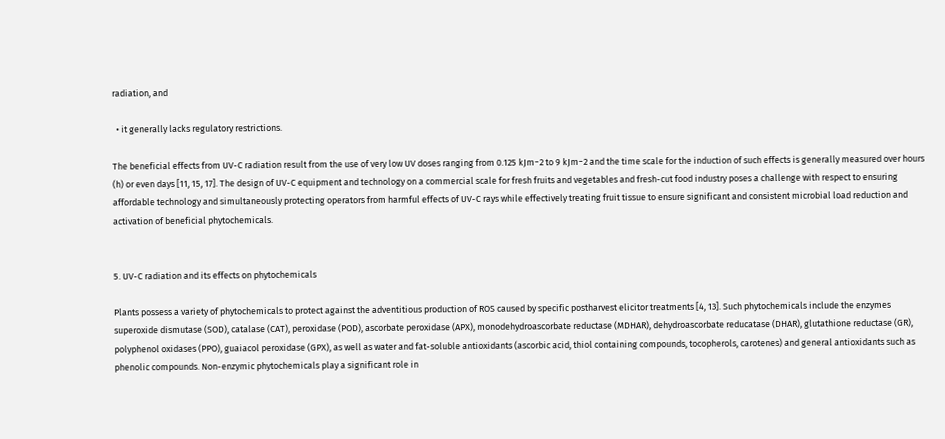radiation, and

  • it generally lacks regulatory restrictions.

The beneficial effects from UV-C radiation result from the use of very low UV doses ranging from 0.125 kJm−2 to 9 kJm−2 and the time scale for the induction of such effects is generally measured over hours (h) or even days [11, 15, 17]. The design of UV-C equipment and technology on a commercial scale for fresh fruits and vegetables and fresh-cut food industry poses a challenge with respect to ensuring affordable technology and simultaneously protecting operators from harmful effects of UV-C rays while effectively treating fruit tissue to ensure significant and consistent microbial load reduction and activation of beneficial phytochemicals.


5. UV-C radiation and its effects on phytochemicals

Plants possess a variety of phytochemicals to protect against the adventitious production of ROS caused by specific postharvest elicitor treatments [4, 13]. Such phytochemicals include the enzymes superoxide dismutase (SOD), catalase (CAT), peroxidase (POD), ascorbate peroxidase (APX), monodehydroascorbate reductase (MDHAR), dehydroascorbate reducatase (DHAR), glutathione reductase (GR), polyphenol oxidases (PPO), guaiacol peroxidase (GPX), as well as water and fat-soluble antioxidants (ascorbic acid, thiol containing compounds, tocopherols, carotenes) and general antioxidants such as phenolic compounds. Non-enzymic phytochemicals play a significant role in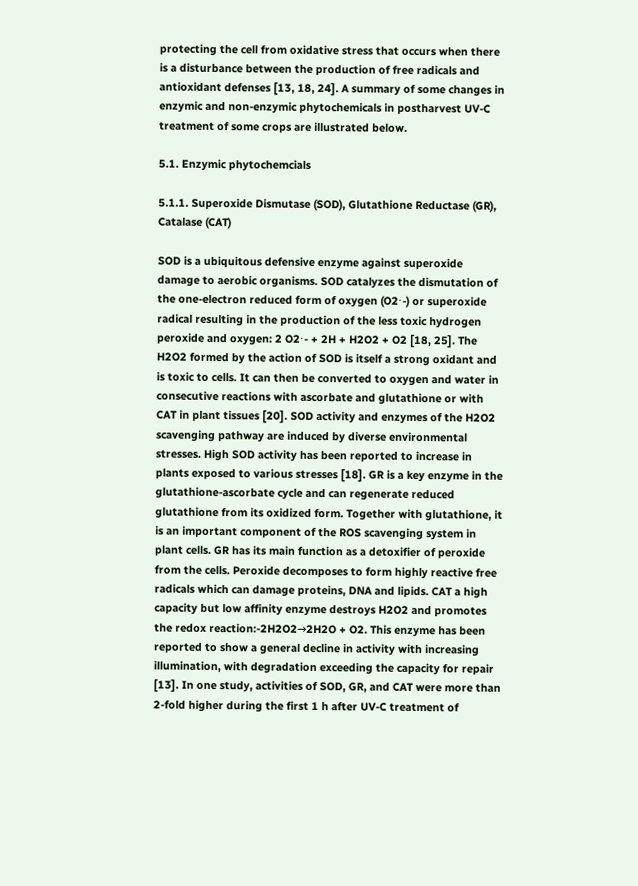protecting the cell from oxidative stress that occurs when there is a disturbance between the production of free radicals and antioxidant defenses [13, 18, 24]. A summary of some changes in enzymic and non-enzymic phytochemicals in postharvest UV-C treatment of some crops are illustrated below.

5.1. Enzymic phytochemcials

5.1.1. Superoxide Dismutase (SOD), Glutathione Reductase (GR), Catalase (CAT)

SOD is a ubiquitous defensive enzyme against superoxide damage to aerobic organisms. SOD catalyzes the dismutation of the one-electron reduced form of oxygen (O2⋅-) or superoxide radical resulting in the production of the less toxic hydrogen peroxide and oxygen: 2 O2⋅- + 2H + H2O2 + O2 [18, 25]. The H2O2 formed by the action of SOD is itself a strong oxidant and is toxic to cells. It can then be converted to oxygen and water in consecutive reactions with ascorbate and glutathione or with CAT in plant tissues [20]. SOD activity and enzymes of the H2O2 scavenging pathway are induced by diverse environmental stresses. High SOD activity has been reported to increase in plants exposed to various stresses [18]. GR is a key enzyme in the glutathione-ascorbate cycle and can regenerate reduced glutathione from its oxidized form. Together with glutathione, it is an important component of the ROS scavenging system in plant cells. GR has its main function as a detoxifier of peroxide from the cells. Peroxide decomposes to form highly reactive free radicals which can damage proteins, DNA and lipids. CAT a high capacity but low affinity enzyme destroys H2O2 and promotes the redox reaction:-2H2O2→2H2O + O2. This enzyme has been reported to show a general decline in activity with increasing illumination, with degradation exceeding the capacity for repair [13]. In one study, activities of SOD, GR, and CAT were more than 2-fold higher during the first 1 h after UV-C treatment of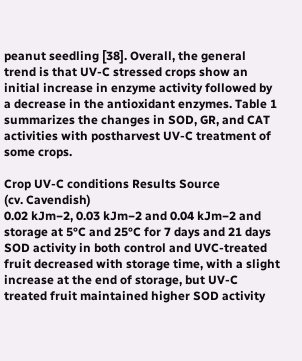peanut seedling [38]. Overall, the general trend is that UV-C stressed crops show an initial increase in enzyme activity followed by a decrease in the antioxidant enzymes. Table 1 summarizes the changes in SOD, GR, and CAT activities with postharvest UV-C treatment of some crops.

Crop UV-C conditions Results Source
(cv. Cavendish)
0.02 kJm−2, 0.03 kJm−2 and 0.04 kJm−2 and storage at 5°C and 25°C for 7 days and 21 days SOD activity in both control and UVC-treated fruit decreased with storage time, with a slight increase at the end of storage, but UV-C treated fruit maintained higher SOD activity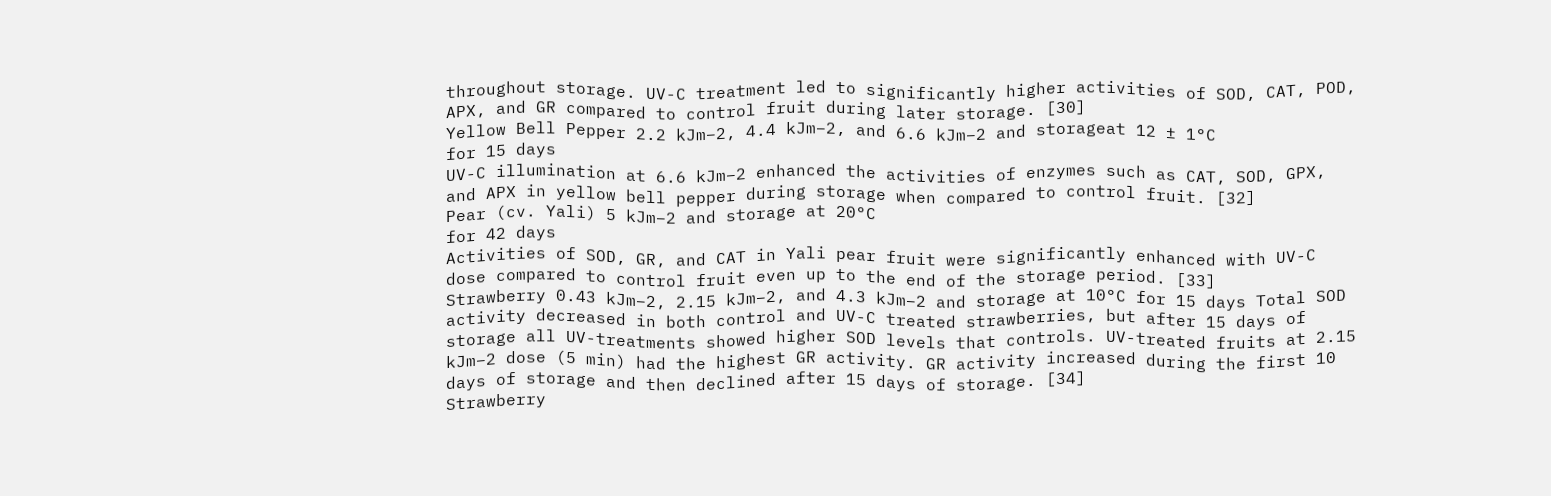throughout storage. UV-C treatment led to significantly higher activities of SOD, CAT, POD, APX, and GR compared to control fruit during later storage. [30]
Yellow Bell Pepper 2.2 kJm−2, 4.4 kJm−2, and 6.6 kJm−2 and storageat 12 ± 1°C
for 15 days
UV-C illumination at 6.6 kJm−2 enhanced the activities of enzymes such as CAT, SOD, GPX, and APX in yellow bell pepper during storage when compared to control fruit. [32]
Pear (cv. Yali) 5 kJm−2 and storage at 20°C
for 42 days
Activities of SOD, GR, and CAT in Yali pear fruit were significantly enhanced with UV-C dose compared to control fruit even up to the end of the storage period. [33]
Strawberry 0.43 kJm−2, 2.15 kJm−2, and 4.3 kJm−2 and storage at 10°C for 15 days Total SOD activity decreased in both control and UV-C treated strawberries, but after 15 days of storage all UV-treatments showed higher SOD levels that controls. UV-treated fruits at 2.15 kJm−2 dose (5 min) had the highest GR activity. GR activity increased during the first 10 days of storage and then declined after 15 days of storage. [34]
Strawberry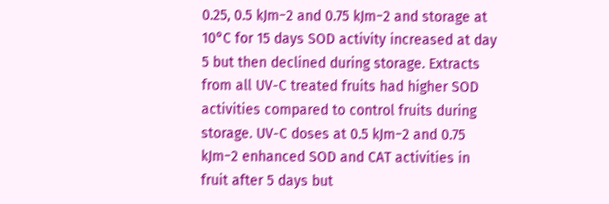0.25, 0.5 kJm−2 and 0.75 kJm−2 and storage at 10°C for 15 days SOD activity increased at day 5 but then declined during storage. Extracts from all UV-C treated fruits had higher SOD activities compared to control fruits during storage. UV-C doses at 0.5 kJm−2 and 0.75 kJm−2 enhanced SOD and CAT activities in fruit after 5 days but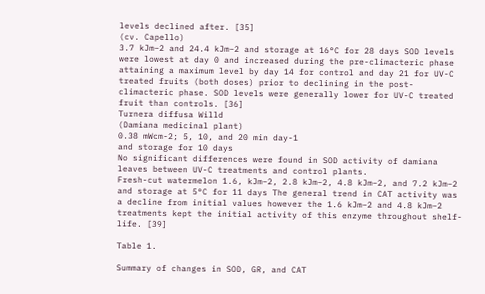levels declined after. [35]
(cv. Capello)
3.7 kJm−2 and 24.4 kJm−2 and storage at 16°C for 28 days SOD levels were lowest at day 0 and increased during the pre-climacteric phase attaining a maximum level by day 14 for control and day 21 for UV-C treated fruits (both doses) prior to declining in the post-climacteric phase. SOD levels were generally lower for UV-C treated fruit than controls. [36]
Turnera diffusa Willd
(Damiana medicinal plant)
0.38 mWcm-2; 5, 10, and 20 min day-1
and storage for 10 days
No significant differences were found in SOD activity of damiana leaves between UV-C treatments and control plants.
Fresh-cut watermelon 1.6, kJm−2, 2.8 kJm−2, 4.8 kJm−2, and 7.2 kJm−2 and storage at 5°C for 11 days The general trend in CAT activity was a decline from initial values however the 1.6 kJm−2 and 4.8 kJm−2 treatments kept the initial activity of this enzyme throughout shelf-life. [39]

Table 1.

Summary of changes in SOD, GR, and CAT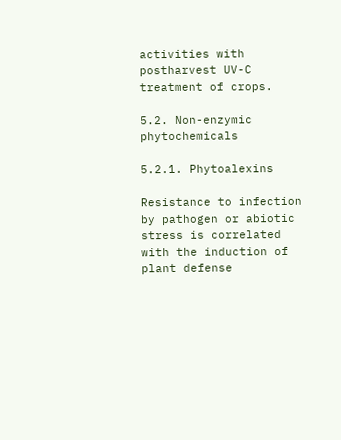activities with postharvest UV-C treatment of crops.

5.2. Non-enzymic phytochemicals

5.2.1. Phytoalexins

Resistance to infection by pathogen or abiotic stress is correlated with the induction of plant defense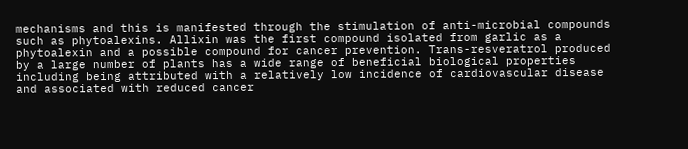mechanisms and this is manifested through the stimulation of anti-microbial compounds such as phytoalexins. Allixin was the first compound isolated from garlic as a phytoalexin and a possible compound for cancer prevention. Trans-resveratrol produced by a large number of plants has a wide range of beneficial biological properties including being attributed with a relatively low incidence of cardiovascular disease and associated with reduced cancer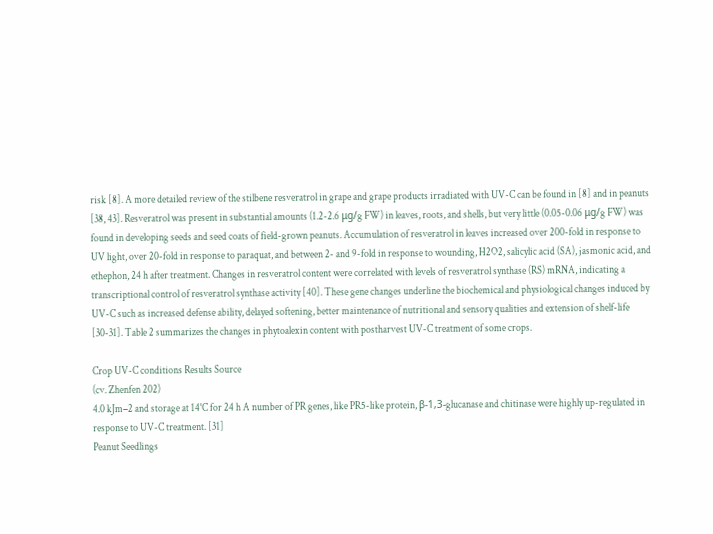risk [8]. A more detailed review of the stilbene resveratrol in grape and grape products irradiated with UV-C can be found in [8] and in peanuts [38, 43]. Resveratrol was present in substantial amounts (1.2-2.6 μg/g FW) in leaves, roots, and shells, but very little (0.05-0.06 μg/g FW) was found in developing seeds and seed coats of field-grown peanuts. Accumulation of resveratrol in leaves increased over 200-fold in response to UV light, over 20-fold in response to paraquat, and between 2- and 9-fold in response to wounding, H2O2, salicylic acid (SA), jasmonic acid, and ethephon, 24 h after treatment. Changes in resveratrol content were correlated with levels of resveratrol synthase (RS) mRNA, indicating a transcriptional control of resveratrol synthase activity [40]. These gene changes underline the biochemical and physiological changes induced by UV-C such as increased defense ability, delayed softening, better maintenance of nutritional and sensory qualities and extension of shelf-life [30-31]. Table 2 summarizes the changes in phytoalexin content with postharvest UV-C treatment of some crops.

Crop UV-C conditions Results Source
(cv. Zhenfen 202)
4.0 kJm−2 and storage at 14°C for 24 h A number of PR genes, like PR5-like protein, β-1,3-glucanase and chitinase were highly up-regulated in response to UV-C treatment. [31]
Peanut Seedlings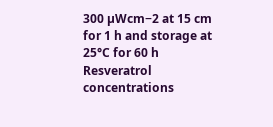300 µWcm−2 at 15 cm for 1 h and storage at 25°C for 60 h Resveratrol concentrations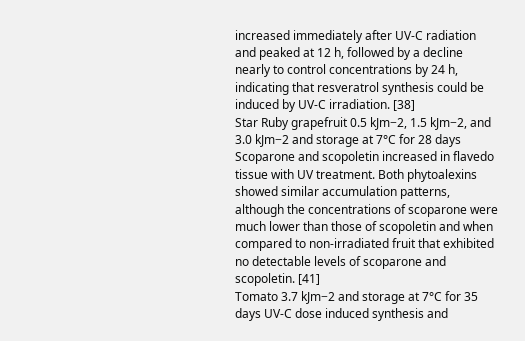increased immediately after UV-C radiation and peaked at 12 h, followed by a decline nearly to control concentrations by 24 h, indicating that resveratrol synthesis could be induced by UV-C irradiation. [38]
Star Ruby grapefruit 0.5 kJm−2, 1.5 kJm−2, and 3.0 kJm−2 and storage at 7°C for 28 days Scoparone and scopoletin increased in flavedo tissue with UV treatment. Both phytoalexins showed similar accumulation patterns, although the concentrations of scoparone were much lower than those of scopoletin and when compared to non-irradiated fruit that exhibited no detectable levels of scoparone and scopoletin. [41]
Tomato 3.7 kJm−2 and storage at 7°C for 35 days UV-C dose induced synthesis and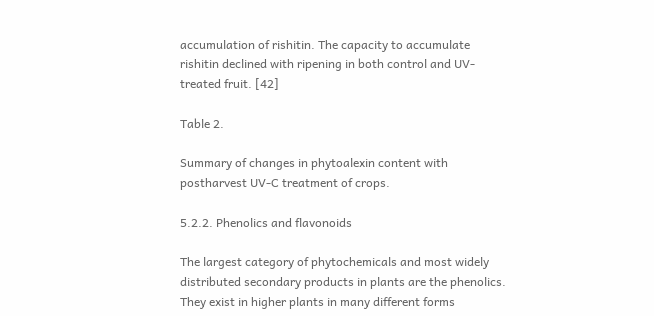accumulation of rishitin. The capacity to accumulate rishitin declined with ripening in both control and UV-treated fruit. [42]

Table 2.

Summary of changes in phytoalexin content with postharvest UV-C treatment of crops.

5.2.2. Phenolics and flavonoids

The largest category of phytochemicals and most widely distributed secondary products in plants are the phenolics. They exist in higher plants in many different forms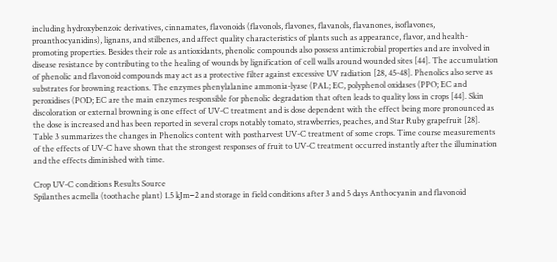including hydroxybenzoic derivatives, cinnamates, flavonoids (flavonols, flavones, flavanols, flavanones, isoflavones, proanthocyanidins), lignans, and stilbenes, and affect quality characteristics of plants such as appearance, flavor, and health-promoting properties. Besides their role as antioxidants, phenolic compounds also possess antimicrobial properties and are involved in disease resistance by contributing to the healing of wounds by lignification of cell walls around wounded sites [44]. The accumulation of phenolic and flavonoid compounds may act as a protective filter against excessive UV radiation [28, 45-48]. Phenolics also serve as substrates for browning reactions. The enzymes phenylalanine ammonia-lyase (PAL; EC, polyphenol oxidases (PPO; EC and peroxidises (POD; EC are the main enzymes responsible for phenolic degradation that often leads to quality loss in crops [44]. Skin discoloration or external browning is one effect of UV-C treatment and is dose dependent with the effect being more pronounced as the dose is increased and has been reported in several crops notably tomato, strawberries, peaches, and Star Ruby grapefruit [28]. Table 3 summarizes the changes in Phenolics content with postharvest UV-C treatment of some crops. Time course measurements of the effects of UV-C have shown that the strongest responses of fruit to UV-C treatment occurred instantly after the illumination and the effects diminished with time.

Crop UV-C conditions Results Source
Spilanthes acmella (toothache plant) 1.5 kJm−2 and storage in field conditions after 3 and 5 days Anthocyanin and flavonoid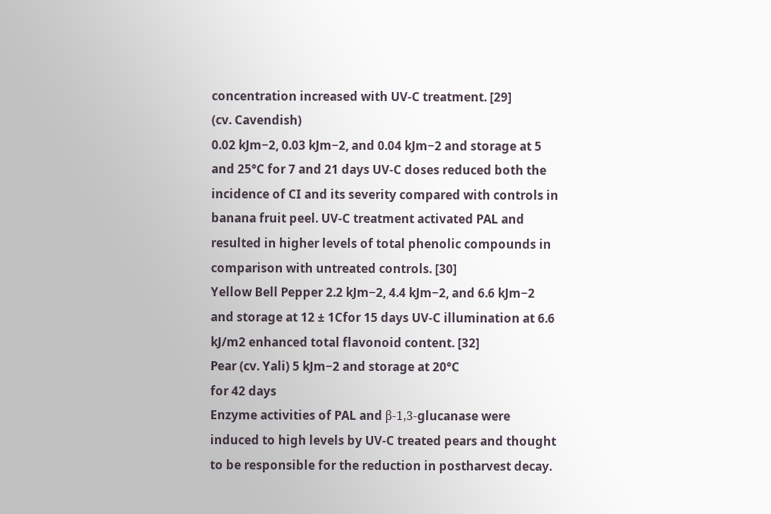concentration increased with UV-C treatment. [29]
(cv. Cavendish)
0.02 kJm−2, 0.03 kJm−2, and 0.04 kJm−2 and storage at 5 and 25°C for 7 and 21 days UV-C doses reduced both the incidence of CI and its severity compared with controls in banana fruit peel. UV-C treatment activated PAL and resulted in higher levels of total phenolic compounds in comparison with untreated controls. [30]
Yellow Bell Pepper 2.2 kJm−2, 4.4 kJm−2, and 6.6 kJm−2 and storage at 12 ± 1Cfor 15 days UV-C illumination at 6.6 kJ/m2 enhanced total flavonoid content. [32]
Pear (cv. Yali) 5 kJm−2 and storage at 20°C
for 42 days
Enzyme activities of PAL and β-1,3-glucanase were induced to high levels by UV-C treated pears and thought to be responsible for the reduction in postharvest decay.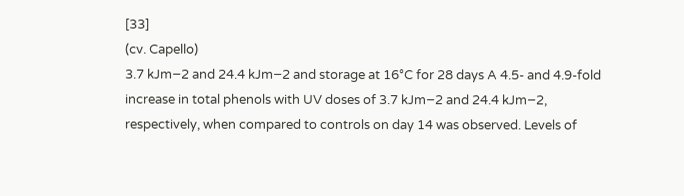[33]
(cv. Capello)
3.7 kJm−2 and 24.4 kJm−2 and storage at 16°C for 28 days A 4.5- and 4.9-fold increase in total phenols with UV doses of 3.7 kJm−2 and 24.4 kJm−2, respectively, when compared to controls on day 14 was observed. Levels of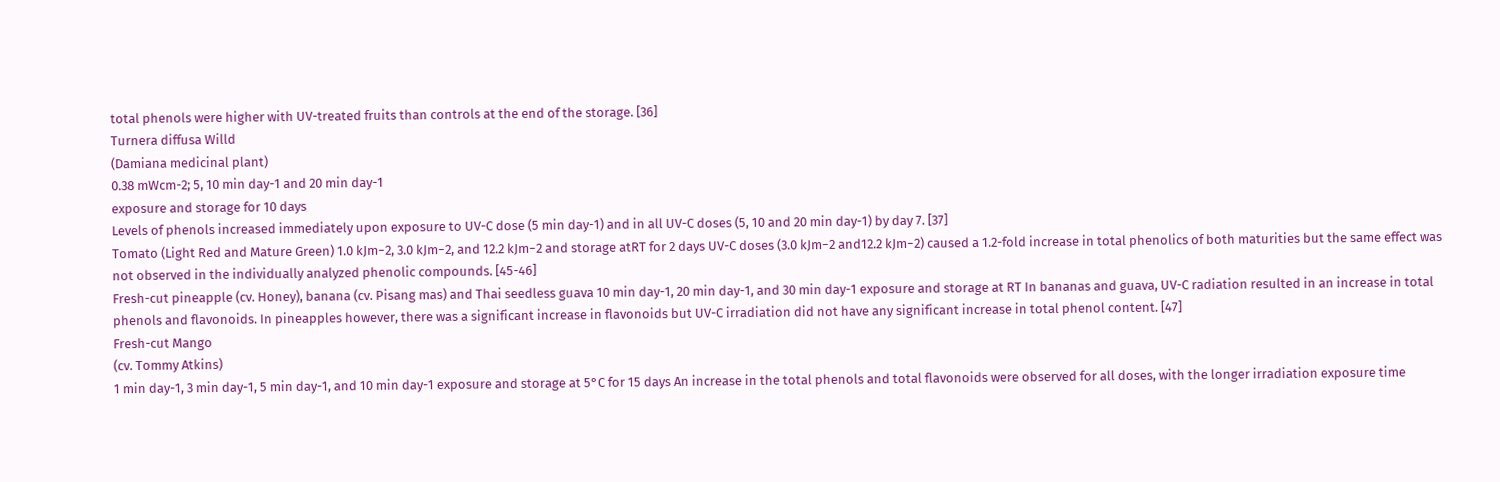total phenols were higher with UV-treated fruits than controls at the end of the storage. [36]
Turnera diffusa Willd
(Damiana medicinal plant)
0.38 mWcm-2; 5, 10 min day-1 and 20 min day-1
exposure and storage for 10 days
Levels of phenols increased immediately upon exposure to UV-C dose (5 min day-1) and in all UV-C doses (5, 10 and 20 min day-1) by day 7. [37]
Tomato (Light Red and Mature Green) 1.0 kJm−2, 3.0 kJm−2, and 12.2 kJm−2 and storage atRT for 2 days UV-C doses (3.0 kJm−2 and12.2 kJm−2) caused a 1.2-fold increase in total phenolics of both maturities but the same effect was not observed in the individually analyzed phenolic compounds. [45-46]
Fresh-cut pineapple (cv. Honey), banana (cv. Pisang mas) and Thai seedless guava 10 min day-1, 20 min day-1, and 30 min day-1 exposure and storage at RT In bananas and guava, UV-C radiation resulted in an increase in total phenols and flavonoids. In pineapples however, there was a significant increase in flavonoids but UV-C irradiation did not have any significant increase in total phenol content. [47]
Fresh-cut Mango
(cv. Tommy Atkins)
1 min day-1, 3 min day-1, 5 min day-1, and 10 min day-1 exposure and storage at 5°C for 15 days An increase in the total phenols and total flavonoids were observed for all doses, with the longer irradiation exposure time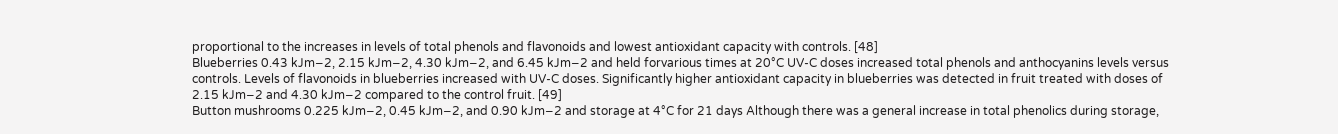proportional to the increases in levels of total phenols and flavonoids and lowest antioxidant capacity with controls. [48]
Blueberries 0.43 kJm−2, 2.15 kJm−2, 4.30 kJm−2, and 6.45 kJm−2 and held forvarious times at 20°C UV-C doses increased total phenols and anthocyanins levels versus controls. Levels of flavonoids in blueberries increased with UV-C doses. Significantly higher antioxidant capacity in blueberries was detected in fruit treated with doses of 2.15 kJm−2 and 4.30 kJm−2 compared to the control fruit. [49]
Button mushrooms 0.225 kJm−2, 0.45 kJm−2, and 0.90 kJm−2 and storage at 4°C for 21 days Although there was a general increase in total phenolics during storage,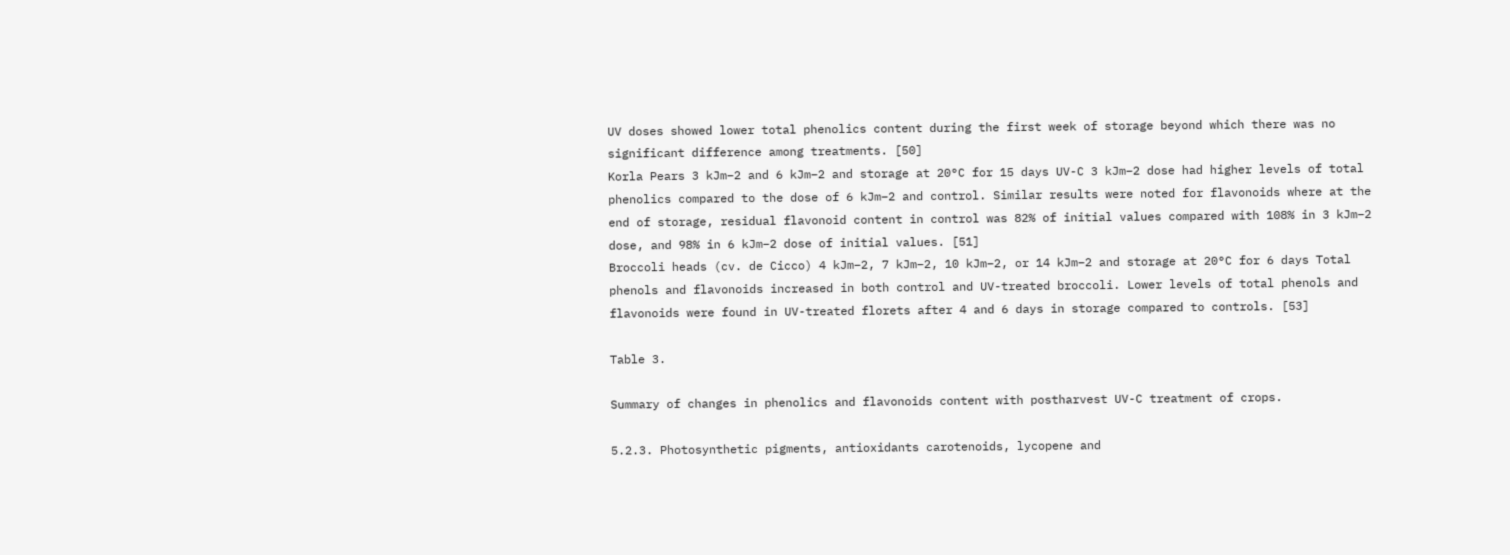UV doses showed lower total phenolics content during the first week of storage beyond which there was no significant difference among treatments. [50]
Korla Pears 3 kJm−2 and 6 kJm−2 and storage at 20°C for 15 days UV-C 3 kJm−2 dose had higher levels of total phenolics compared to the dose of 6 kJm−2 and control. Similar results were noted for flavonoids where at the end of storage, residual flavonoid content in control was 82% of initial values compared with 108% in 3 kJm−2 dose, and 98% in 6 kJm−2 dose of initial values. [51]
Broccoli heads (cv. de Cicco) 4 kJm−2, 7 kJm−2, 10 kJm−2, or 14 kJm−2 and storage at 20°C for 6 days Total phenols and flavonoids increased in both control and UV-treated broccoli. Lower levels of total phenols and flavonoids were found in UV-treated florets after 4 and 6 days in storage compared to controls. [53]

Table 3.

Summary of changes in phenolics and flavonoids content with postharvest UV-C treatment of crops.

5.2.3. Photosynthetic pigments, antioxidants carotenoids, lycopene and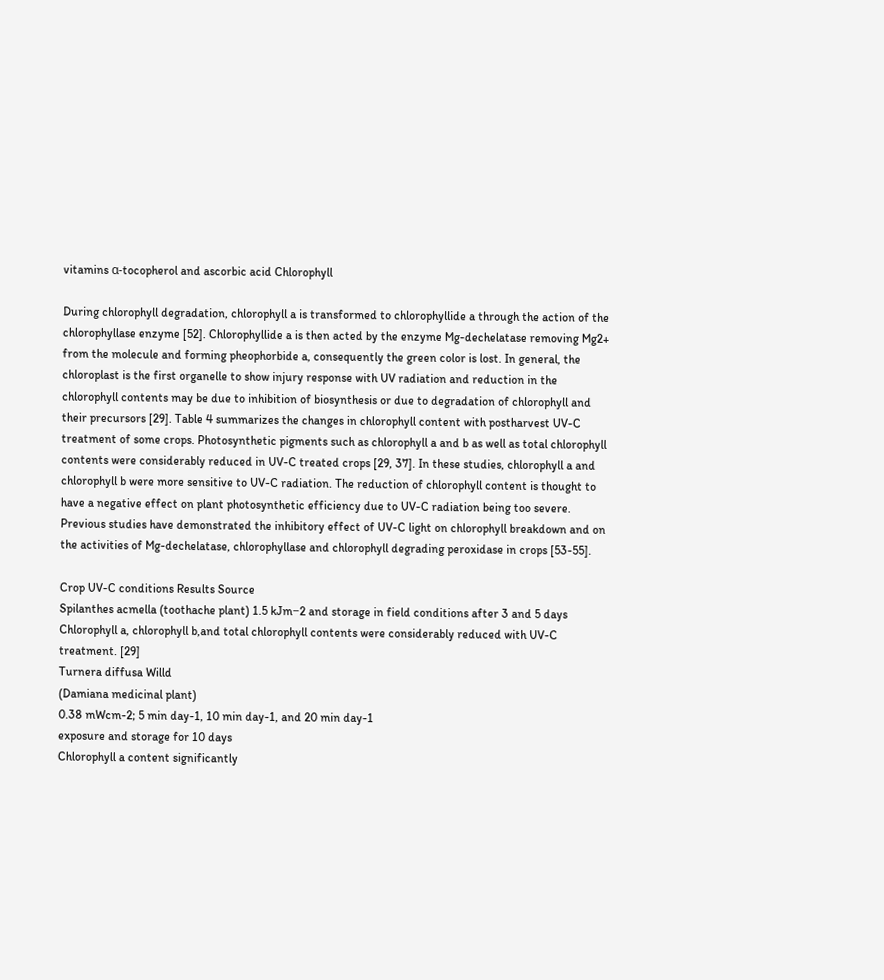vitamins α-tocopherol and ascorbic acid Chlorophyll

During chlorophyll degradation, chlorophyll a is transformed to chlorophyllide a through the action of the chlorophyllase enzyme [52]. Chlorophyllide a is then acted by the enzyme Mg-dechelatase removing Mg2+ from the molecule and forming pheophorbide a, consequently the green color is lost. In general, the chloroplast is the first organelle to show injury response with UV radiation and reduction in the chlorophyll contents may be due to inhibition of biosynthesis or due to degradation of chlorophyll and their precursors [29]. Table 4 summarizes the changes in chlorophyll content with postharvest UV-C treatment of some crops. Photosynthetic pigments such as chlorophyll a and b as well as total chlorophyll contents were considerably reduced in UV-C treated crops [29, 37]. In these studies, chlorophyll a and chlorophyll b were more sensitive to UV-C radiation. The reduction of chlorophyll content is thought to have a negative effect on plant photosynthetic efficiency due to UV-C radiation being too severe. Previous studies have demonstrated the inhibitory effect of UV-C light on chlorophyll breakdown and on the activities of Mg-dechelatase, chlorophyllase and chlorophyll degrading peroxidase in crops [53-55].

Crop UV-C conditions Results Source
Spilanthes acmella (toothache plant) 1.5 kJm−2 and storage in field conditions after 3 and 5 days Chlorophyll a, chlorophyll b,and total chlorophyll contents were considerably reduced with UV-C treatment. [29]
Turnera diffusa Willd
(Damiana medicinal plant)
0.38 mWcm-2; 5 min day-1, 10 min day-1, and 20 min day-1
exposure and storage for 10 days
Chlorophyll a content significantly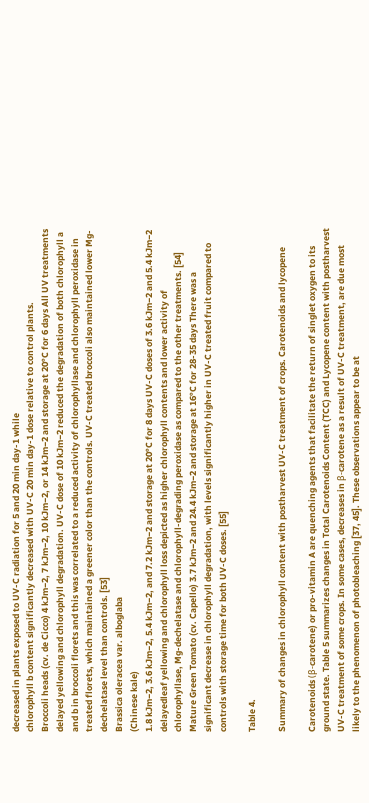decreased in plants exposed to UV-C radiation for 5 and 20 min day-1 while
chlorophyll b content significantly decreased with UV-C 20 min day-1 dose relative to control plants.
Broccoli heads (cv. de Cicco) 4 kJm−2, 7 kJm−2, 10 kJm−2, or 14 kJm−2 and storage at 20°C for 6 days All UV treatments delayed yellowing and chlorophyll degradation. UV-C dose of 10 kJm−2 reduced the degradation of both chlorophyll a and b in broccoli florets and this was correlated to a reduced activity of chlorophyllase and chlorophyll peroxidase in treated florets, which maintained a greener color than the controls. UV-C treated broccoli also maintained lower Mg-dechelatase level than controls. [53]
Brassica oleracea var. alboglaba
(Chinese kale)
1.8 kJm−2, 3.6 kJm−2, 5.4 kJm−2, and 7.2 kJm−2 and storage at 20°C for 8 days UV-C doses of 3.6 kJm−2 and 5.4 kJm−2 delayedleaf yellowing and chlorophyll loss depicted as higher chlorophyll contents and lower activity of chlorophyllase, Mg-dechelatase and chlorophyll-degrading peroxidase as compared to the other treatments. [54]
Mature Green Tomato (cv. Capello) 3.7 kJm−2 and 24.4 kJm−2 and storage at 16°C for 28-35 days There was a significant decrease in chlorophyll degradation, with levels significantly higher in UV-C treated fruit compared to controls with storage time for both UV-C doses. [55]

Table 4.

Summary of changes in chlorophyll content with postharvest UV-C treatment of crops. Carotenoids and lycopene

Carotenoids (β-carotene) or pro-vitamin A are quenching agents that facilitate the return of singlet oxygen to its ground state. Table 5 summarizes changes in Total Carotenoids Content (TCC) and Lycopene content with postharvest UV-C treatment of some crops. In some cases, decreases in β-carotene as a result of UV-C treatment, are due most likely to the phenomenon of photobleaching [37, 45]. These observations appear to be at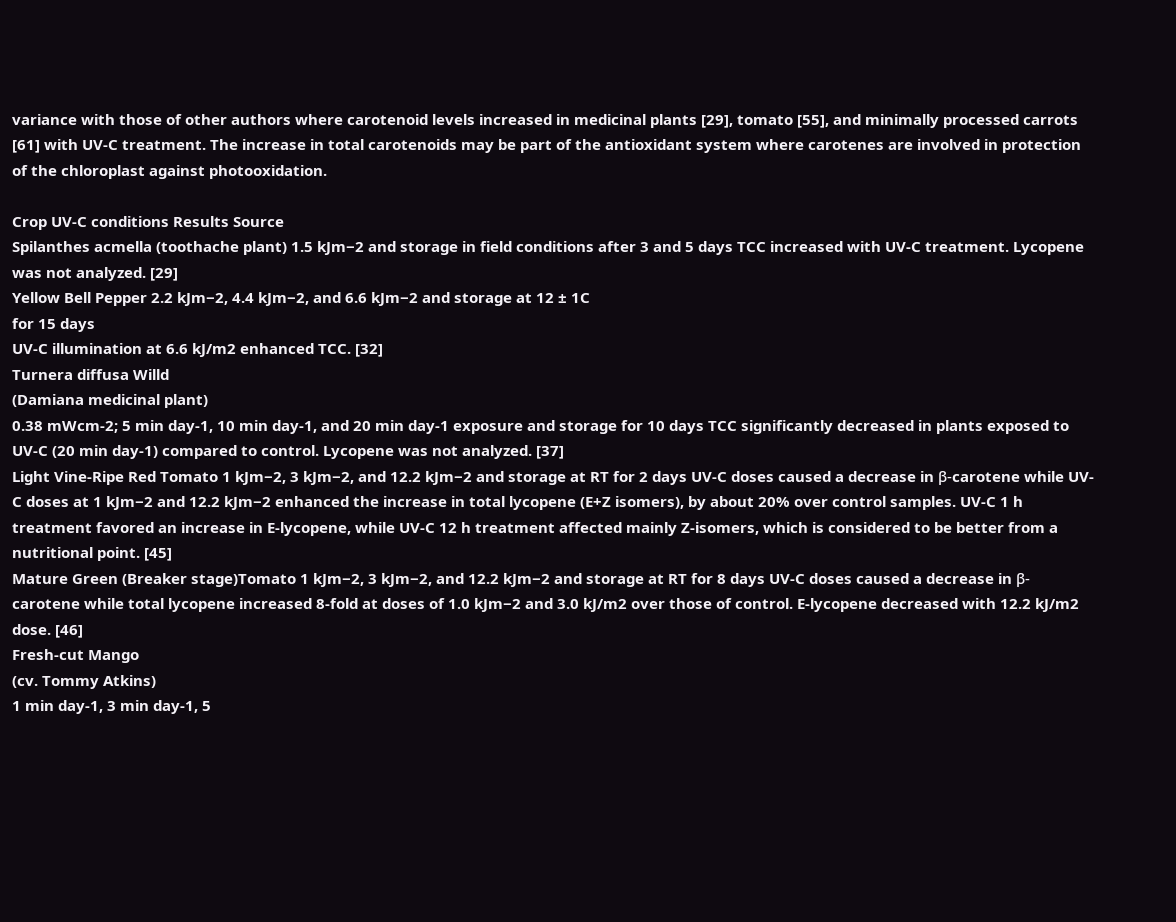variance with those of other authors where carotenoid levels increased in medicinal plants [29], tomato [55], and minimally processed carrots [61] with UV-C treatment. The increase in total carotenoids may be part of the antioxidant system where carotenes are involved in protection of the chloroplast against photooxidation.

Crop UV-C conditions Results Source
Spilanthes acmella (toothache plant) 1.5 kJm−2 and storage in field conditions after 3 and 5 days TCC increased with UV-C treatment. Lycopene was not analyzed. [29]
Yellow Bell Pepper 2.2 kJm−2, 4.4 kJm−2, and 6.6 kJm−2 and storage at 12 ± 1C
for 15 days
UV-C illumination at 6.6 kJ/m2 enhanced TCC. [32]
Turnera diffusa Willd
(Damiana medicinal plant)
0.38 mWcm-2; 5 min day-1, 10 min day-1, and 20 min day-1 exposure and storage for 10 days TCC significantly decreased in plants exposed to UV-C (20 min day-1) compared to control. Lycopene was not analyzed. [37]
Light Vine-Ripe Red Tomato 1 kJm−2, 3 kJm−2, and 12.2 kJm−2 and storage at RT for 2 days UV-C doses caused a decrease in β-carotene while UV-C doses at 1 kJm−2 and 12.2 kJm−2 enhanced the increase in total lycopene (E+Z isomers), by about 20% over control samples. UV-C 1 h treatment favored an increase in E-lycopene, while UV-C 12 h treatment affected mainly Z-isomers, which is considered to be better from a nutritional point. [45]
Mature Green (Breaker stage)Tomato 1 kJm−2, 3 kJm−2, and 12.2 kJm−2 and storage at RT for 8 days UV-C doses caused a decrease in β-carotene while total lycopene increased 8-fold at doses of 1.0 kJm−2 and 3.0 kJ/m2 over those of control. E-lycopene decreased with 12.2 kJ/m2 dose. [46]
Fresh-cut Mango
(cv. Tommy Atkins)
1 min day-1, 3 min day-1, 5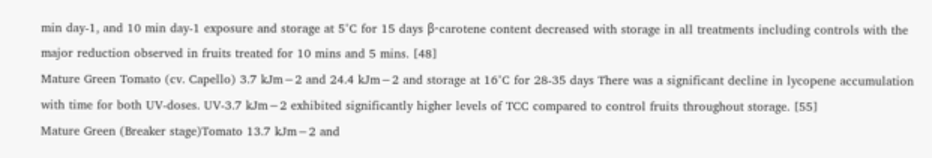min day-1, and 10 min day-1 exposure and storage at 5°C for 15 days β-carotene content decreased with storage in all treatments including controls with the major reduction observed in fruits treated for 10 mins and 5 mins. [48]
Mature Green Tomato (cv. Capello) 3.7 kJm−2 and 24.4 kJm−2 and storage at 16°C for 28-35 days There was a significant decline in lycopene accumulation with time for both UV-doses. UV-3.7 kJm−2 exhibited significantly higher levels of TCC compared to control fruits throughout storage. [55]
Mature Green (Breaker stage)Tomato 13.7 kJm−2 and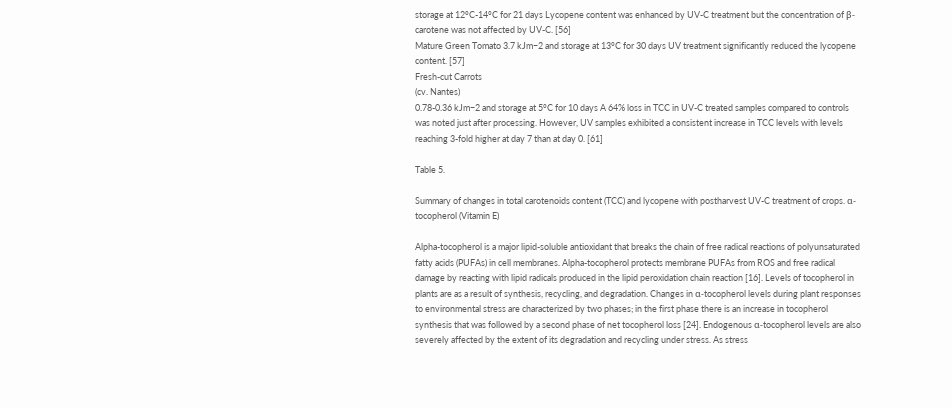storage at 12°C-14°C for 21 days Lycopene content was enhanced by UV-C treatment but the concentration of β-carotene was not affected by UV-C. [56]
Mature Green Tomato 3.7 kJm−2 and storage at 13°C for 30 days UV treatment significantly reduced the lycopene content. [57]
Fresh-cut Carrots
(cv. Nantes)
0.78-0.36 kJm−2 and storage at 5°C for 10 days A 64% loss in TCC in UV-C treated samples compared to controls was noted just after processing. However, UV samples exhibited a consistent increase in TCC levels with levels reaching 3-fold higher at day 7 than at day 0. [61]

Table 5.

Summary of changes in total carotenoids content (TCC) and lycopene with postharvest UV-C treatment of crops. α-tocopherol (Vitamin E)

Alpha-tocopherol is a major lipid-soluble antioxidant that breaks the chain of free radical reactions of polyunsaturated fatty acids (PUFAs) in cell membranes. Alpha-tocopherol protects membrane PUFAs from ROS and free radical damage by reacting with lipid radicals produced in the lipid peroxidation chain reaction [16]. Levels of tocopherol in plants are as a result of synthesis, recycling, and degradation. Changes in α-tocopherol levels during plant responses to environmental stress are characterized by two phases; in the first phase there is an increase in tocopherol synthesis that was followed by a second phase of net tocopherol loss [24]. Endogenous α-tocopherol levels are also severely affected by the extent of its degradation and recycling under stress. As stress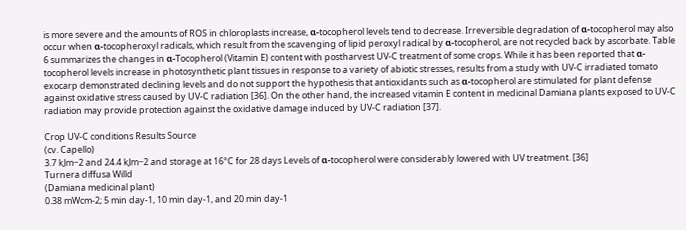is more severe and the amounts of ROS in chloroplasts increase, α-tocopherol levels tend to decrease. Irreversible degradation of α-tocopherol may also occur when α-tocopheroxyl radicals, which result from the scavenging of lipid peroxyl radical by α-tocopherol, are not recycled back by ascorbate. Table 6 summarizes the changes in α-Tocopherol (Vitamin E) content with postharvest UV-C treatment of some crops. While it has been reported that α-tocopherol levels increase in photosynthetic plant tissues in response to a variety of abiotic stresses, results from a study with UV-C irradiated tomato exocarp demonstrated declining levels and do not support the hypothesis that antioxidants such as α-tocopherol are stimulated for plant defense against oxidative stress caused by UV-C radiation [36]. On the other hand, the increased vitamin E content in medicinal Damiana plants exposed to UV-C radiation may provide protection against the oxidative damage induced by UV-C radiation [37].

Crop UV-C conditions Results Source
(cv. Capello)
3.7 kJm−2 and 24.4 kJm−2 and storage at 16°C for 28 days Levels of α-tocopherol were considerably lowered with UV treatment. [36]
Turnera diffusa Willd
(Damiana medicinal plant)
0.38 mWcm-2; 5 min day-1, 10 min day-1, and 20 min day-1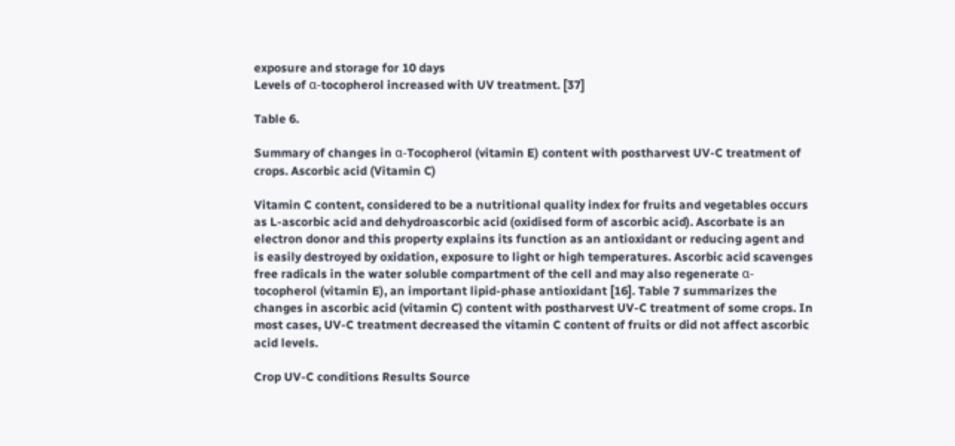exposure and storage for 10 days
Levels of α-tocopherol increased with UV treatment. [37]

Table 6.

Summary of changes in α-Tocopherol (vitamin E) content with postharvest UV-C treatment of crops. Ascorbic acid (Vitamin C)

Vitamin C content, considered to be a nutritional quality index for fruits and vegetables occurs as L-ascorbic acid and dehydroascorbic acid (oxidised form of ascorbic acid). Ascorbate is an electron donor and this property explains its function as an antioxidant or reducing agent and is easily destroyed by oxidation, exposure to light or high temperatures. Ascorbic acid scavenges free radicals in the water soluble compartment of the cell and may also regenerate α-tocopherol (vitamin E), an important lipid-phase antioxidant [16]. Table 7 summarizes the changes in ascorbic acid (vitamin C) content with postharvest UV-C treatment of some crops. In most cases, UV-C treatment decreased the vitamin C content of fruits or did not affect ascorbic acid levels.

Crop UV-C conditions Results Source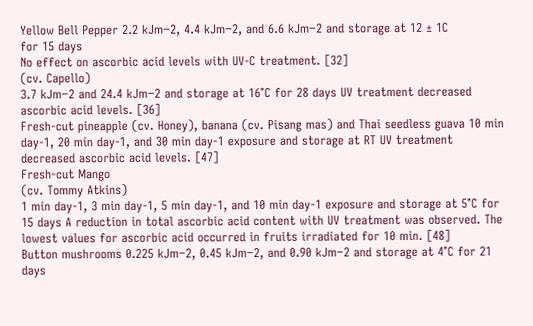Yellow Bell Pepper 2.2 kJm−2, 4.4 kJm−2, and 6.6 kJm−2 and storage at 12 ± 1C
for 15 days
No effect on ascorbic acid levels with UV-C treatment. [32]
(cv. Capello)
3.7 kJm−2 and 24.4 kJm−2 and storage at 16°C for 28 days UV treatment decreased ascorbic acid levels. [36]
Fresh-cut pineapple (cv. Honey), banana (cv. Pisang mas) and Thai seedless guava 10 min day-1, 20 min day-1, and 30 min day-1 exposure and storage at RT UV treatment decreased ascorbic acid levels. [47]
Fresh-cut Mango
(cv. Tommy Atkins)
1 min day-1, 3 min day-1, 5 min day-1, and 10 min day-1 exposure and storage at 5°C for 15 days A reduction in total ascorbic acid content with UV treatment was observed. The lowest values for ascorbic acid occurred in fruits irradiated for 10 min. [48]
Button mushrooms 0.225 kJm−2, 0.45 kJm−2, and 0.90 kJm−2 and storage at 4°C for 21 days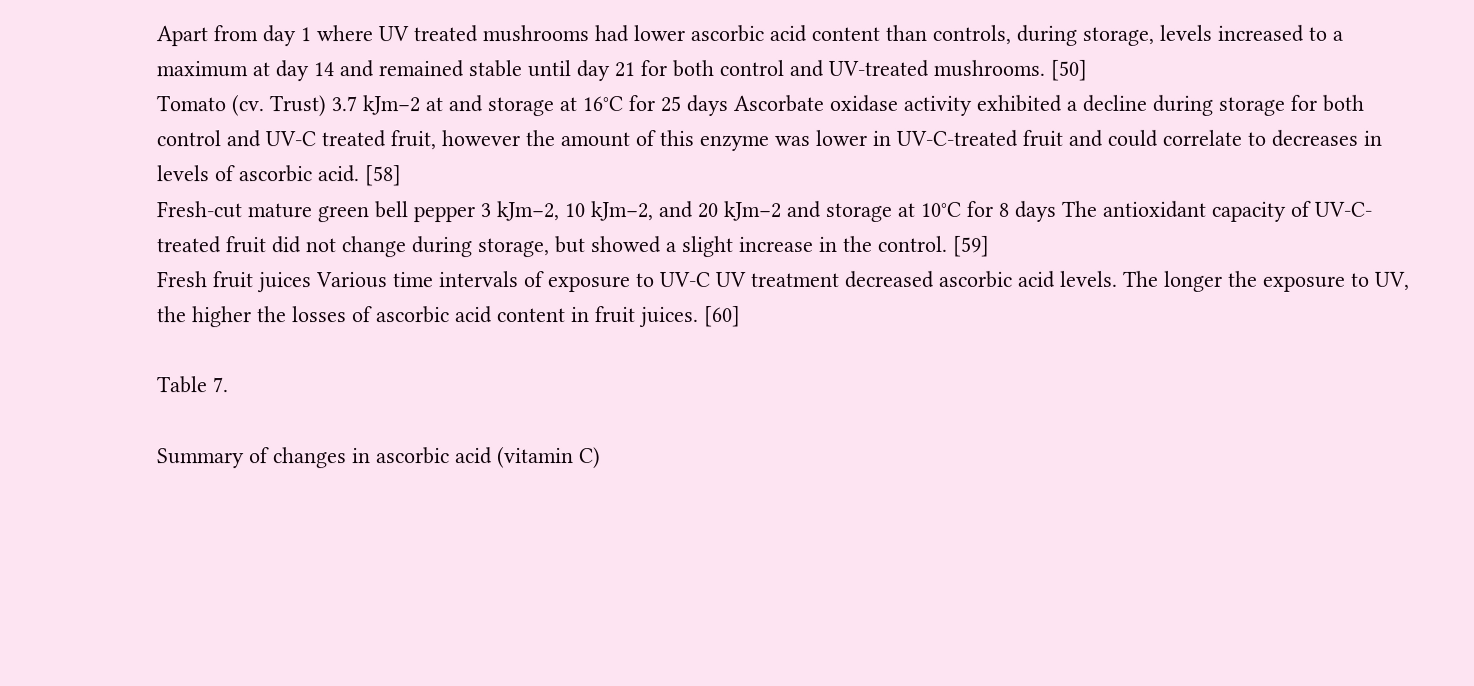Apart from day 1 where UV treated mushrooms had lower ascorbic acid content than controls, during storage, levels increased to a maximum at day 14 and remained stable until day 21 for both control and UV-treated mushrooms. [50]
Tomato (cv. Trust) 3.7 kJm−2 at and storage at 16°C for 25 days Ascorbate oxidase activity exhibited a decline during storage for both control and UV-C treated fruit, however the amount of this enzyme was lower in UV-C-treated fruit and could correlate to decreases in levels of ascorbic acid. [58]
Fresh-cut mature green bell pepper 3 kJm−2, 10 kJm−2, and 20 kJm−2 and storage at 10°C for 8 days The antioxidant capacity of UV-C-treated fruit did not change during storage, but showed a slight increase in the control. [59]
Fresh fruit juices Various time intervals of exposure to UV-C UV treatment decreased ascorbic acid levels. The longer the exposure to UV, the higher the losses of ascorbic acid content in fruit juices. [60]

Table 7.

Summary of changes in ascorbic acid (vitamin C)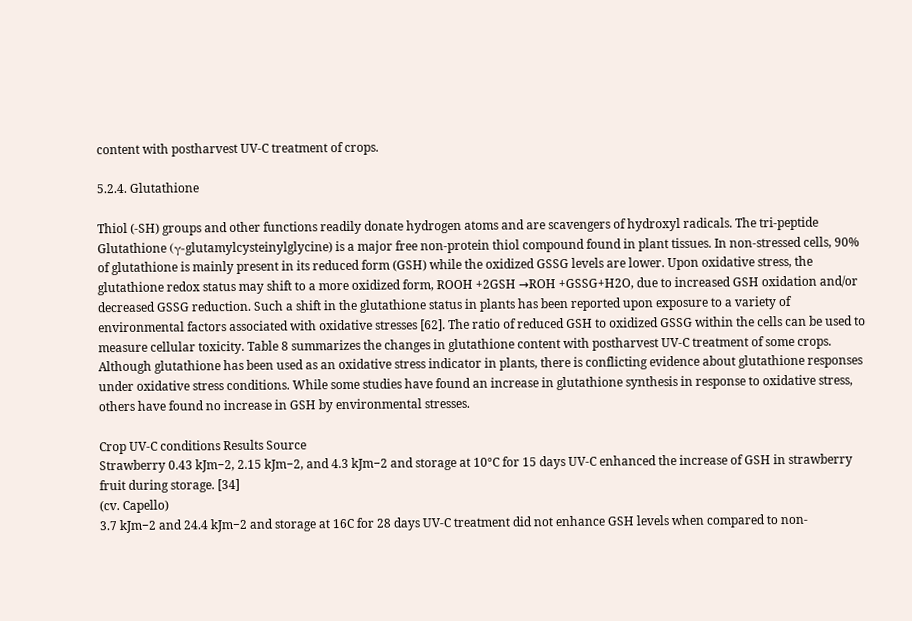content with postharvest UV-C treatment of crops.

5.2.4. Glutathione

Thiol (-SH) groups and other functions readily donate hydrogen atoms and are scavengers of hydroxyl radicals. The tri-peptide Glutathione (γ‐glutamylcysteinylglycine) is a major free non-protein thiol compound found in plant tissues. In non-stressed cells, 90% of glutathione is mainly present in its reduced form (GSH) while the oxidized GSSG levels are lower. Upon oxidative stress, the glutathione redox status may shift to a more oxidized form, ROOH +2GSH →ROH +GSSG+H2O, due to increased GSH oxidation and/or decreased GSSG reduction. Such a shift in the glutathione status in plants has been reported upon exposure to a variety of environmental factors associated with oxidative stresses [62]. The ratio of reduced GSH to oxidized GSSG within the cells can be used to measure cellular toxicity. Table 8 summarizes the changes in glutathione content with postharvest UV-C treatment of some crops. Although glutathione has been used as an oxidative stress indicator in plants, there is conflicting evidence about glutathione responses under oxidative stress conditions. While some studies have found an increase in glutathione synthesis in response to oxidative stress, others have found no increase in GSH by environmental stresses.

Crop UV-C conditions Results Source
Strawberry 0.43 kJm−2, 2.15 kJm−2, and 4.3 kJm−2 and storage at 10°C for 15 days UV-C enhanced the increase of GSH in strawberry fruit during storage. [34]
(cv. Capello)
3.7 kJm−2 and 24.4 kJm−2 and storage at 16C for 28 days UV-C treatment did not enhance GSH levels when compared to non-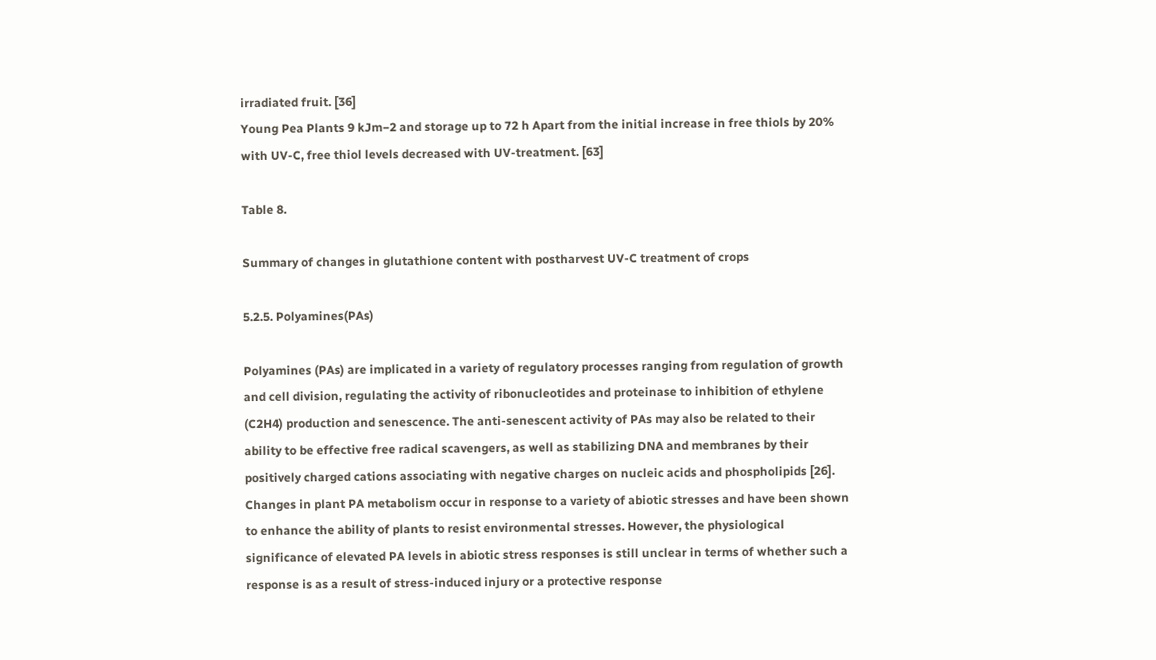irradiated fruit. [36]
Young Pea Plants 9 kJm−2 and storage up to 72 h Apart from the initial increase in free thiols by 20% with UV-C, free thiol levels decreased with UV-treatment. [63]

Table 8.

Summary of changes in glutathione content with postharvest UV-C treatment of crops

5.2.5. Polyamines(PAs)

Polyamines (PAs) are implicated in a variety of regulatory processes ranging from regulation of growth and cell division, regulating the activity of ribonucleotides and proteinase to inhibition of ethylene (C2H4) production and senescence. The anti-senescent activity of PAs may also be related to their ability to be effective free radical scavengers, as well as stabilizing DNA and membranes by their positively charged cations associating with negative charges on nucleic acids and phospholipids [26]. Changes in plant PA metabolism occur in response to a variety of abiotic stresses and have been shown to enhance the ability of plants to resist environmental stresses. However, the physiological significance of elevated PA levels in abiotic stress responses is still unclear in terms of whether such a response is as a result of stress-induced injury or a protective response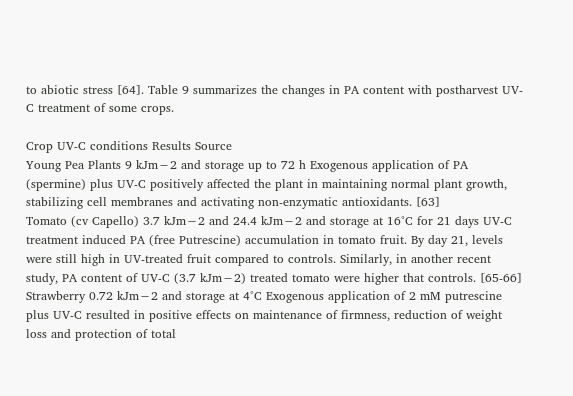to abiotic stress [64]. Table 9 summarizes the changes in PA content with postharvest UV-C treatment of some crops.

Crop UV-C conditions Results Source
Young Pea Plants 9 kJm−2 and storage up to 72 h Exogenous application of PA (spermine) plus UV-C positively affected the plant in maintaining normal plant growth, stabilizing cell membranes and activating non-enzymatic antioxidants. [63]
Tomato (cv Capello) 3.7 kJm−2 and 24.4 kJm−2 and storage at 16°C for 21 days UV-C treatment induced PA (free Putrescine) accumulation in tomato fruit. By day 21, levels were still high in UV-treated fruit compared to controls. Similarly, in another recent study, PA content of UV-C (3.7 kJm−2) treated tomato were higher that controls. [65-66]
Strawberry 0.72 kJm−2 and storage at 4°C Exogenous application of 2 mM putrescine plus UV-C resulted in positive effects on maintenance of firmness, reduction of weight loss and protection of total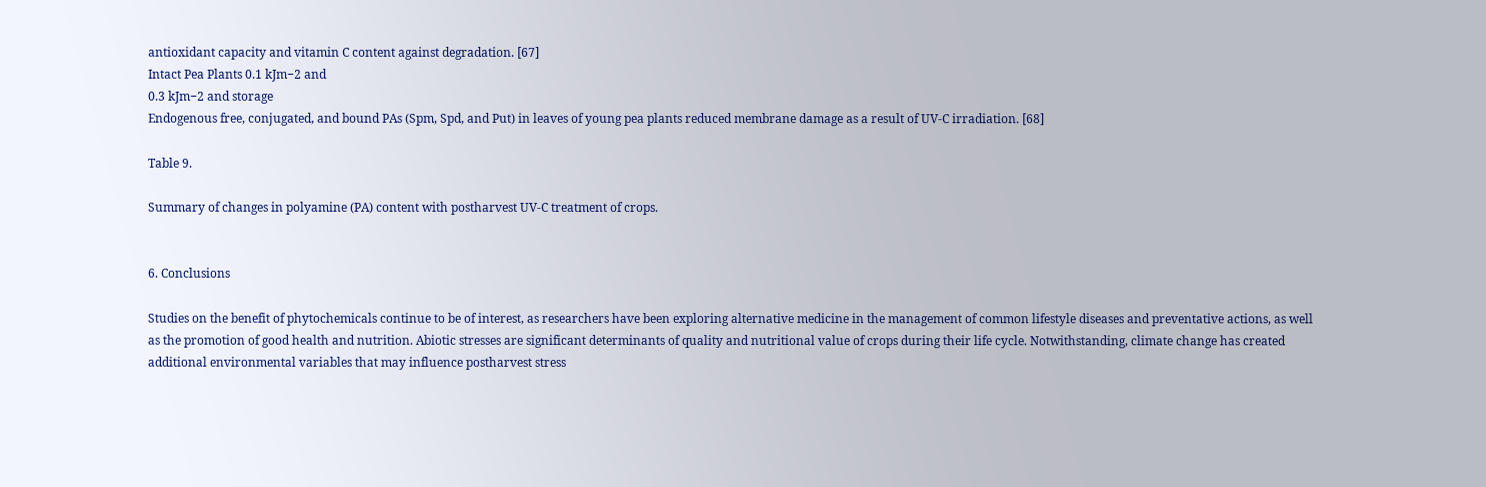antioxidant capacity and vitamin C content against degradation. [67]
Intact Pea Plants 0.1 kJm−2 and
0.3 kJm−2 and storage
Endogenous free, conjugated, and bound PAs (Spm, Spd, and Put) in leaves of young pea plants reduced membrane damage as a result of UV-C irradiation. [68]

Table 9.

Summary of changes in polyamine (PA) content with postharvest UV-C treatment of crops.


6. Conclusions

Studies on the benefit of phytochemicals continue to be of interest, as researchers have been exploring alternative medicine in the management of common lifestyle diseases and preventative actions, as well as the promotion of good health and nutrition. Abiotic stresses are significant determinants of quality and nutritional value of crops during their life cycle. Notwithstanding, climate change has created additional environmental variables that may influence postharvest stress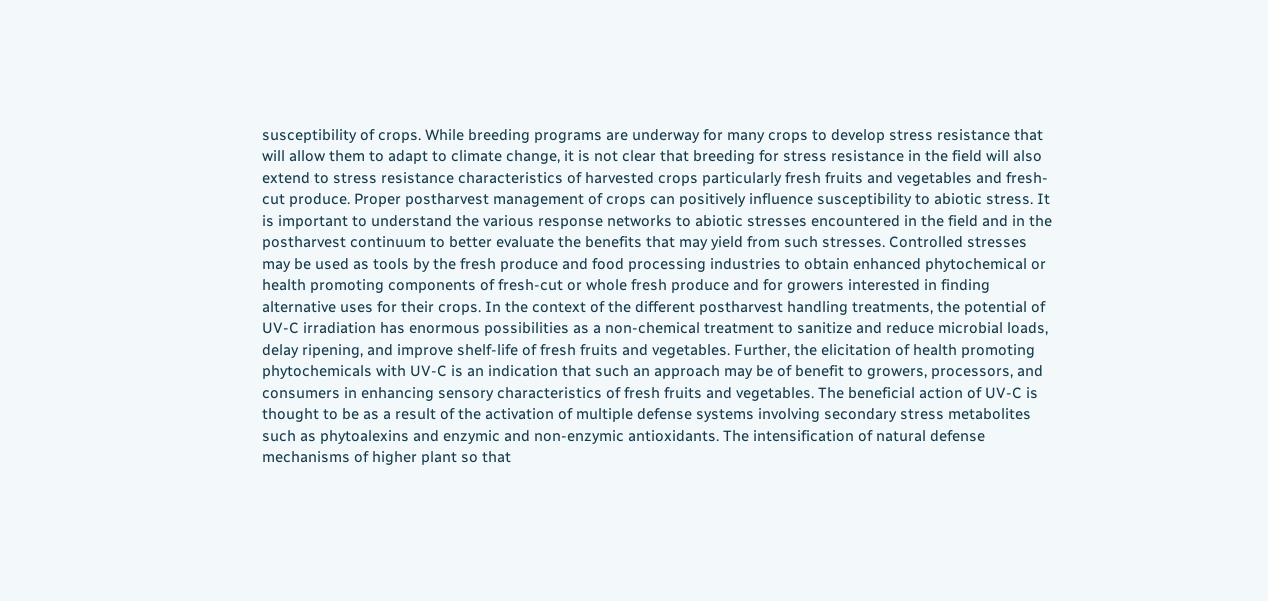susceptibility of crops. While breeding programs are underway for many crops to develop stress resistance that will allow them to adapt to climate change, it is not clear that breeding for stress resistance in the field will also extend to stress resistance characteristics of harvested crops particularly fresh fruits and vegetables and fresh-cut produce. Proper postharvest management of crops can positively influence susceptibility to abiotic stress. It is important to understand the various response networks to abiotic stresses encountered in the field and in the postharvest continuum to better evaluate the benefits that may yield from such stresses. Controlled stresses may be used as tools by the fresh produce and food processing industries to obtain enhanced phytochemical or health promoting components of fresh-cut or whole fresh produce and for growers interested in finding alternative uses for their crops. In the context of the different postharvest handling treatments, the potential of UV-C irradiation has enormous possibilities as a non-chemical treatment to sanitize and reduce microbial loads, delay ripening, and improve shelf-life of fresh fruits and vegetables. Further, the elicitation of health promoting phytochemicals with UV-C is an indication that such an approach may be of benefit to growers, processors, and consumers in enhancing sensory characteristics of fresh fruits and vegetables. The beneficial action of UV-C is thought to be as a result of the activation of multiple defense systems involving secondary stress metabolites such as phytoalexins and enzymic and non-enzymic antioxidants. The intensification of natural defense mechanisms of higher plant so that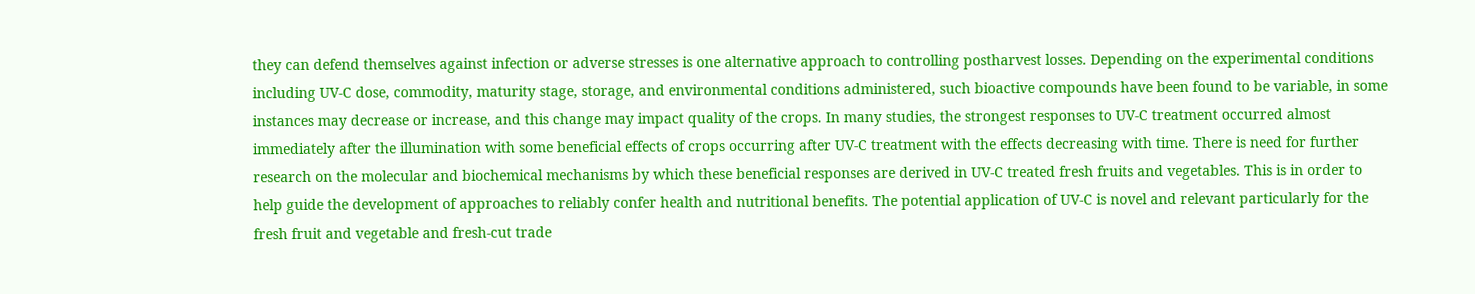they can defend themselves against infection or adverse stresses is one alternative approach to controlling postharvest losses. Depending on the experimental conditions including UV-C dose, commodity, maturity stage, storage, and environmental conditions administered, such bioactive compounds have been found to be variable, in some instances may decrease or increase, and this change may impact quality of the crops. In many studies, the strongest responses to UV-C treatment occurred almost immediately after the illumination with some beneficial effects of crops occurring after UV-C treatment with the effects decreasing with time. There is need for further research on the molecular and biochemical mechanisms by which these beneficial responses are derived in UV-C treated fresh fruits and vegetables. This is in order to help guide the development of approaches to reliably confer health and nutritional benefits. The potential application of UV-C is novel and relevant particularly for the fresh fruit and vegetable and fresh-cut trade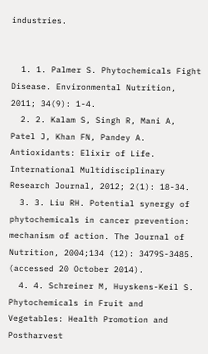industries.


  1. 1. Palmer S. Phytochemicals Fight Disease. Environmental Nutrition, 2011; 34(9): 1-4.
  2. 2. Kalam S, Singh R, Mani A, Patel J, Khan FN, Pandey A. Antioxidants: Elixir of Life. International Multidisciplinary Research Journal, 2012; 2(1): 18-34.
  3. 3. Liu RH. Potential synergy of phytochemicals in cancer prevention: mechanism of action. The Journal of Nutrition, 2004;134 (12): 3479S-3485. (accessed 20 October 2014).
  4. 4. Schreiner M, Huyskens-Keil S. Phytochemicals in Fruit and Vegetables: Health Promotion and Postharvest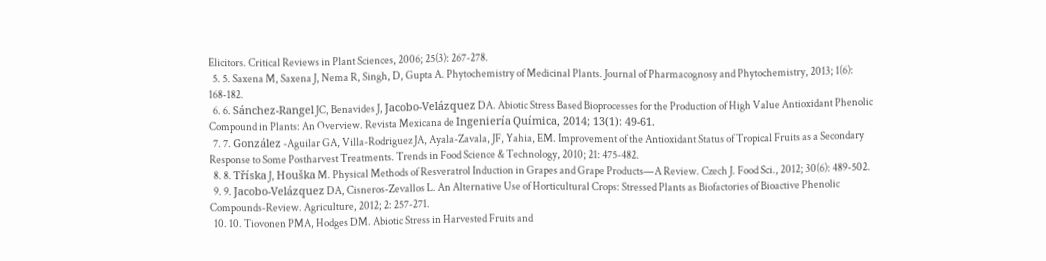Elicitors. Critical Reviews in Plant Sciences, 2006; 25(3): 267-278.
  5. 5. Saxena M, Saxena J, Nema R, Singh, D, Gupta A. Phytochemistry of Medicinal Plants. Journal of Pharmacognosy and Phytochemistry, 2013; 1(6): 168-182.
  6. 6. Sánchez-Rangel JC, Benavides J, Jacobo-Velázquez DA. Abiotic Stress Based Bioprocesses for the Production of High Value Antioxidant Phenolic Compound in Plants: An Overview. Revista Mexicana de Ingeniería Química, 2014; 13(1): 49-61.
  7. 7. González -Aguilar GA, Villa-Rodriguez JA, Ayala-Zavala, JF, Yahia, EM. Improvement of the Antioxidant Status of Tropical Fruits as a Secondary Response to Some Postharvest Treatments. Trends in Food Science & Technology, 2010; 21: 475-482.
  8. 8. Tříska J, Houška M. Physical Methods of Resveratrol Induction in Grapes and Grape Products—A Review. Czech J. Food Sci., 2012; 30(6): 489-502.
  9. 9. Jacobo-Velázquez DA, Cisneros-Zevallos L. An Alternative Use of Horticultural Crops: Stressed Plants as Biofactories of Bioactive Phenolic Compounds-Review. Agriculture, 2012; 2: 257-271.
  10. 10. Tiovonen PMA, Hodges DM. Abiotic Stress in Harvested Fruits and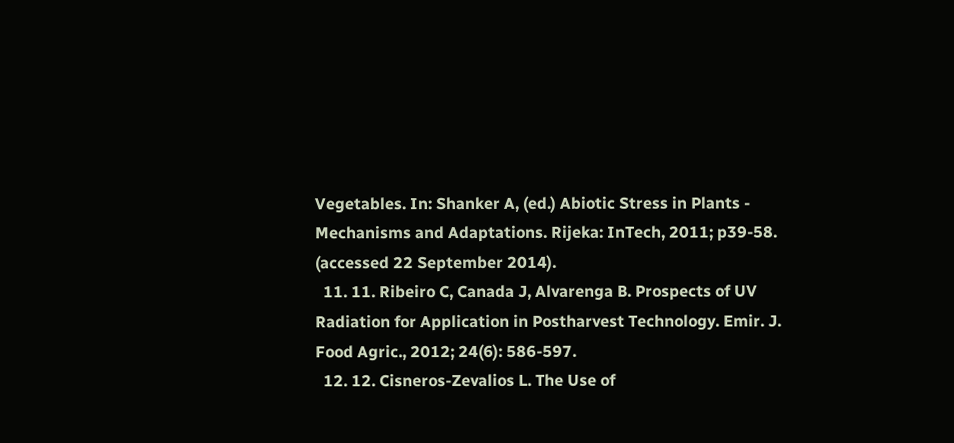Vegetables. In: Shanker A, (ed.) Abiotic Stress in Plants - Mechanisms and Adaptations. Rijeka: InTech, 2011; p39-58. (accessed 22 September 2014).
  11. 11. Ribeiro C, Canada J, Alvarenga B. Prospects of UV Radiation for Application in Postharvest Technology. Emir. J. Food Agric., 2012; 24(6): 586-597.
  12. 12. Cisneros-Zevalios L. The Use of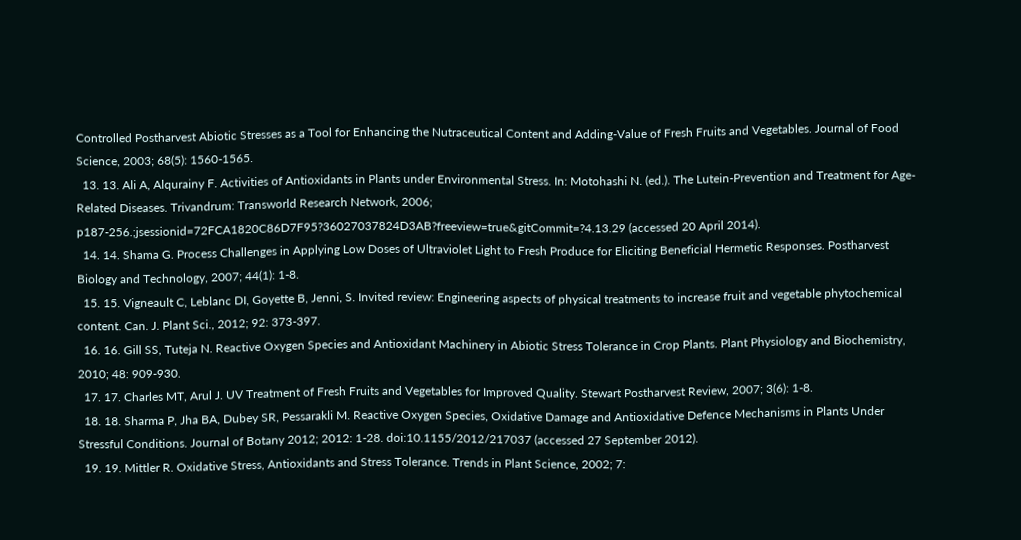Controlled Postharvest Abiotic Stresses as a Tool for Enhancing the Nutraceutical Content and Adding-Value of Fresh Fruits and Vegetables. Journal of Food Science, 2003; 68(5): 1560-1565.
  13. 13. Ali A, Alqurainy F. Activities of Antioxidants in Plants under Environmental Stress. In: Motohashi N. (ed.). The Lutein-Prevention and Treatment for Age-Related Diseases. Trivandrum: Transworld Research Network, 2006; p187-256.;jsessionid=72FCA1820C86D7F95?36027037824D3AB?freeview=true&gitCommit=?4.13.29 (accessed 20 April 2014).
  14. 14. Shama G. Process Challenges in Applying Low Doses of Ultraviolet Light to Fresh Produce for Eliciting Beneficial Hermetic Responses. Postharvest Biology and Technology, 2007; 44(1): 1-8.
  15. 15. Vigneault C, Leblanc DI, Goyette B, Jenni, S. Invited review: Engineering aspects of physical treatments to increase fruit and vegetable phytochemical content. Can. J. Plant Sci., 2012; 92: 373-397.
  16. 16. Gill SS, Tuteja N. Reactive Oxygen Species and Antioxidant Machinery in Abiotic Stress Tolerance in Crop Plants. Plant Physiology and Biochemistry, 2010; 48: 909-930.
  17. 17. Charles MT, Arul J. UV Treatment of Fresh Fruits and Vegetables for Improved Quality. Stewart Postharvest Review, 2007; 3(6): 1-8.
  18. 18. Sharma P, Jha BA, Dubey SR, Pessarakli M. Reactive Oxygen Species, Oxidative Damage and Antioxidative Defence Mechanisms in Plants Under Stressful Conditions. Journal of Botany 2012; 2012: 1-28. doi:10.1155/2012/217037 (accessed 27 September 2012).
  19. 19. Mittler R. Oxidative Stress, Antioxidants and Stress Tolerance. Trends in Plant Science, 2002; 7: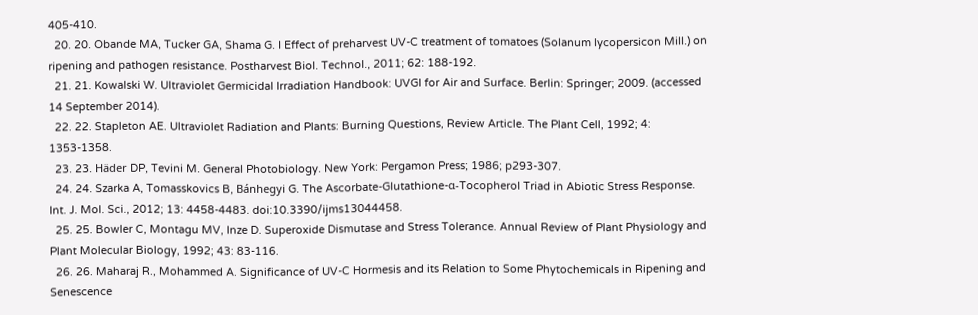405-410.
  20. 20. Obande MA, Tucker GA, Shama G. I Effect of preharvest UV-C treatment of tomatoes (Solanum lycopersicon Mill.) on ripening and pathogen resistance. Postharvest Biol. Technol., 2011; 62: 188-192.
  21. 21. Kowalski W. Ultraviolet Germicidal Irradiation Handbook: UVGI for Air and Surface. Berlin: Springer; 2009. (accessed 14 September 2014).
  22. 22. Stapleton AE. Ultraviolet Radiation and Plants: Burning Questions, Review Article. The Plant Cell, 1992; 4: 1353-1358.
  23. 23. Häder DP, Tevini M. General Photobiology. New York: Pergamon Press; 1986; p293-307.
  24. 24. Szarka A, Tomasskovics B, Bánhegyi G. The Ascorbate-Glutathione-α-Tocopherol Triad in Abiotic Stress Response. Int. J. Mol. Sci., 2012; 13: 4458-4483. doi:10.3390/ijms13044458.
  25. 25. Bowler C, Montagu MV, Inze D. Superoxide Dismutase and Stress Tolerance. Annual Review of Plant Physiology and Plant Molecular Biology, 1992; 43: 83-116.
  26. 26. Maharaj R., Mohammed A. Significance of UV-C Hormesis and its Relation to Some Phytochemicals in Ripening and Senescence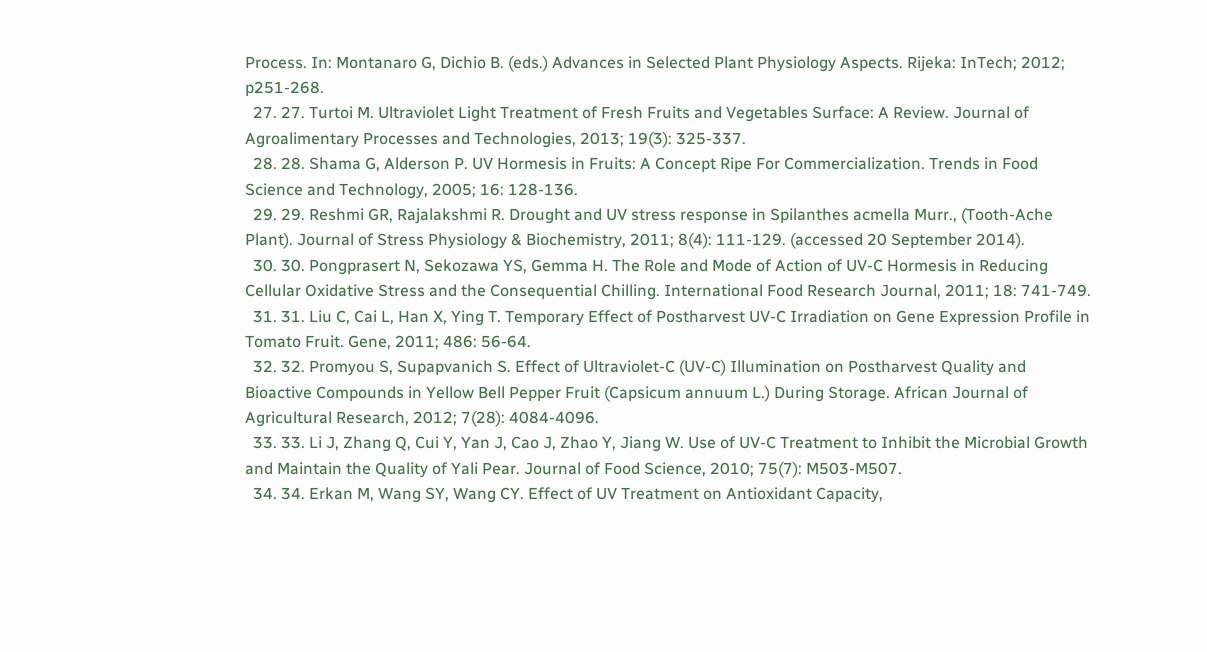Process. In: Montanaro G, Dichio B. (eds.) Advances in Selected Plant Physiology Aspects. Rijeka: InTech; 2012; p251-268.
  27. 27. Turtoi M. Ultraviolet Light Treatment of Fresh Fruits and Vegetables Surface: A Review. Journal of Agroalimentary Processes and Technologies, 2013; 19(3): 325-337.
  28. 28. Shama G, Alderson P. UV Hormesis in Fruits: A Concept Ripe For Commercialization. Trends in Food Science and Technology, 2005; 16: 128-136.
  29. 29. Reshmi GR, Rajalakshmi R. Drought and UV stress response in Spilanthes acmella Murr., (Tooth-Ache Plant). Journal of Stress Physiology & Biochemistry, 2011; 8(4): 111-129. (accessed 20 September 2014).
  30. 30. Pongprasert N, Sekozawa YS, Gemma H. The Role and Mode of Action of UV-C Hormesis in Reducing Cellular Oxidative Stress and the Consequential Chilling. International Food Research Journal, 2011; 18: 741-749.
  31. 31. Liu C, Cai L, Han X, Ying T. Temporary Effect of Postharvest UV-C Irradiation on Gene Expression Profile in Tomato Fruit. Gene, 2011; 486: 56-64.
  32. 32. Promyou S, Supapvanich S. Effect of Ultraviolet-C (UV-C) Illumination on Postharvest Quality and Bioactive Compounds in Yellow Bell Pepper Fruit (Capsicum annuum L.) During Storage. African Journal of Agricultural Research, 2012; 7(28): 4084-4096.
  33. 33. Li J, Zhang Q, Cui Y, Yan J, Cao J, Zhao Y, Jiang W. Use of UV-C Treatment to Inhibit the Microbial Growth and Maintain the Quality of Yali Pear. Journal of Food Science, 2010; 75(7): M503-M507.
  34. 34. Erkan M, Wang SY, Wang CY. Effect of UV Treatment on Antioxidant Capacity,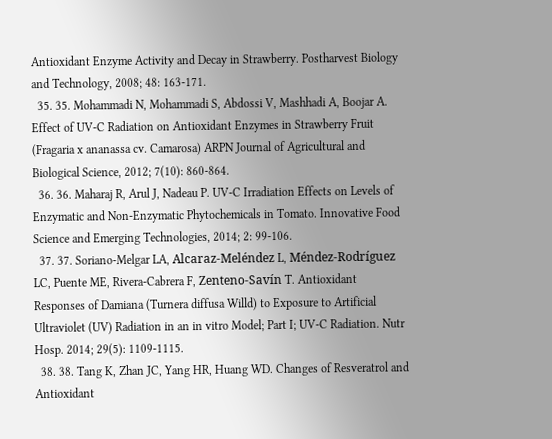Antioxidant Enzyme Activity and Decay in Strawberry. Postharvest Biology and Technology, 2008; 48: 163-171.
  35. 35. Mohammadi N, Mohammadi S, Abdossi V, Mashhadi A, Boojar A. Effect of UV-C Radiation on Antioxidant Enzymes in Strawberry Fruit (Fragaria x ananassa cv. Camarosa) ARPN Journal of Agricultural and Biological Science, 2012; 7(10): 860-864.
  36. 36. Maharaj R, Arul J, Nadeau P. UV-C Irradiation Effects on Levels of Enzymatic and Non-Enzymatic Phytochemicals in Tomato. Innovative Food Science and Emerging Technologies, 2014; 2: 99-106.
  37. 37. Soriano-Melgar LA, Alcaraz-Meléndez L, Méndez-Rodríguez LC, Puente ME, Rivera-Cabrera F, Zenteno-Savín T. Antioxidant Responses of Damiana (Turnera diffusa Willd) to Exposure to Artificial Ultraviolet (UV) Radiation in an in vitro Model; Part I; UV-C Radiation. Nutr Hosp. 2014; 29(5): 1109-1115.
  38. 38. Tang K, Zhan JC, Yang HR, Huang WD. Changes of Resveratrol and Antioxidant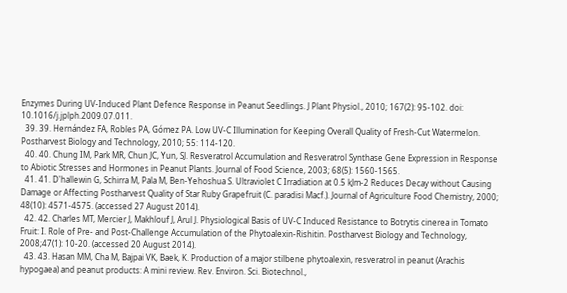Enzymes During UV-Induced Plant Defence Response in Peanut Seedlings. J Plant Physiol., 2010; 167(2): 95-102. doi: 10.1016/j.jplph.2009.07.011.
  39. 39. Hernández FA, Robles PA, Gómez PA. Low UV-C Illumination for Keeping Overall Quality of Fresh-Cut Watermelon. Postharvest Biology and Technology, 2010; 55: 114-120.
  40. 40. Chung IM, Park MR, Chun JC, Yun, SJ. Resveratrol Accumulation and Resveratrol Synthase Gene Expression in Response to Abiotic Stresses and Hormones in Peanut Plants. Journal of Food Science, 2003; 68(5): 1560-1565.
  41. 41. D'hallewin G, Schirra M, Pala M, Ben-Yehoshua S. Ultraviolet C Irradiation at 0.5 kJm-2 Reduces Decay without Causing Damage or Affecting Postharvest Quality of Star Ruby Grapefruit (C. paradisi Macf.). Journal of Agriculture Food Chemistry, 2000; 48(10): 4571-4575. (accessed 27 August 2014).
  42. 42. Charles MT, Mercier J, Makhlouf J, Arul J. Physiological Basis of UV-C Induced Resistance to Botrytis cinerea in Tomato Fruit: I. Role of Pre- and Post-Challenge Accumulation of the Phytoalexin-Rishitin. Postharvest Biology and Technology, 2008;47(1): 10-20. (accessed 20 August 2014).
  43. 43. Hasan MM, Cha M, Bajpai VK, Baek, K. Production of a major stilbene phytoalexin, resveratrol in peanut (Arachis hypogaea) and peanut products: A mini review. Rev. Environ. Sci. Biotechnol.,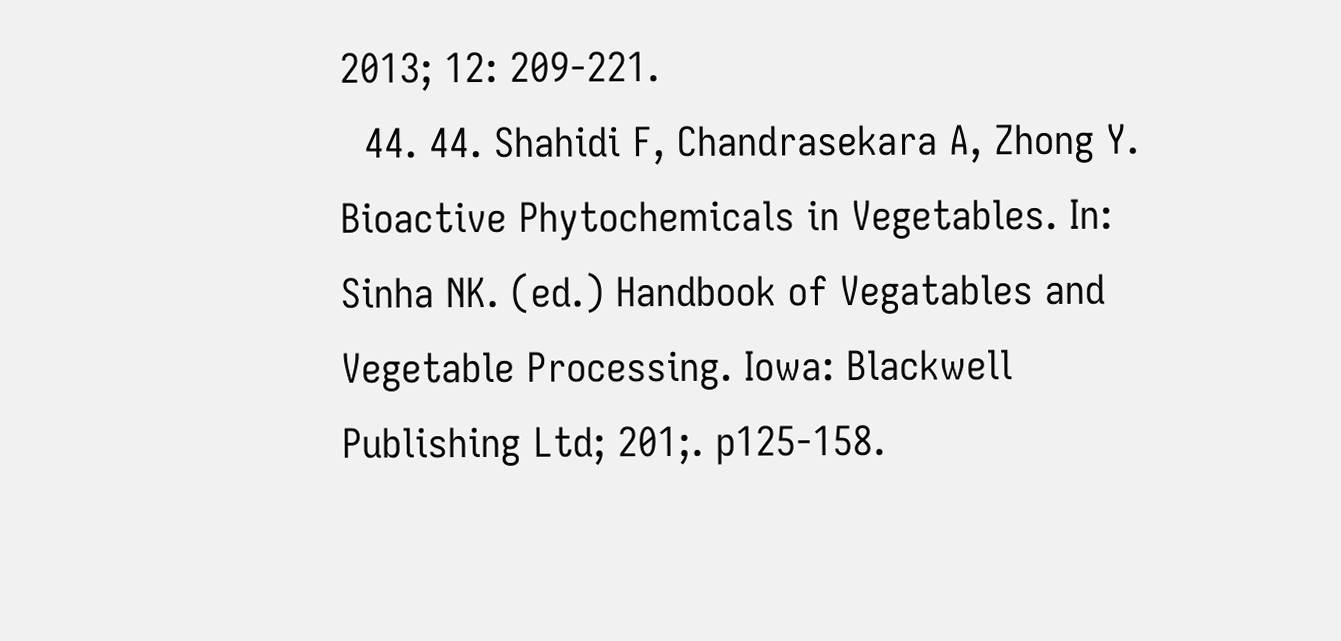2013; 12: 209-221.
  44. 44. Shahidi F, Chandrasekara A, Zhong Y. Bioactive Phytochemicals in Vegetables. In: Sinha NK. (ed.) Handbook of Vegatables and Vegetable Processing. Iowa: Blackwell Publishing Ltd; 201;. p125-158.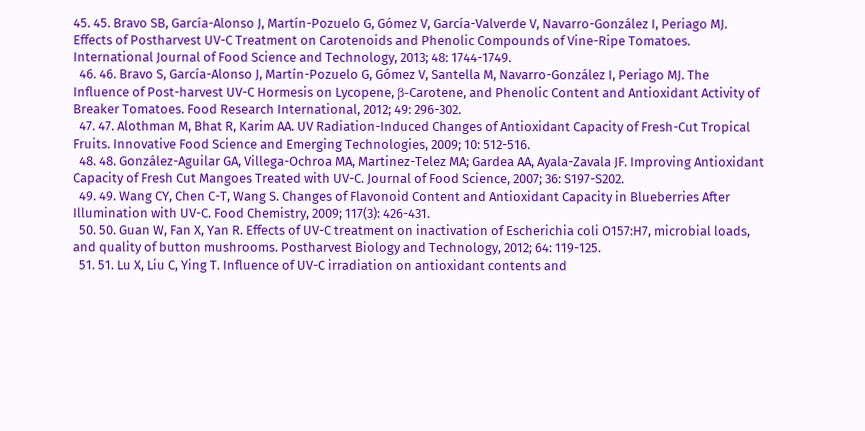45. 45. Bravo SB, García-Alonso J, Martín-Pozuelo G, Gómez V, García-Valverde V, Navarro-González I, Periago MJ. Effects of Postharvest UV-C Treatment on Carotenoids and Phenolic Compounds of Vine-Ripe Tomatoes. International Journal of Food Science and Technology, 2013; 48: 1744-1749.
  46. 46. Bravo S, García-Alonso J, Martín-Pozuelo G, Gómez V, Santella M, Navarro-González I, Periago MJ. The Influence of Post-harvest UV-C Hormesis on Lycopene, β-Carotene, and Phenolic Content and Antioxidant Activity of Breaker Tomatoes. Food Research International, 2012; 49: 296-302.
  47. 47. Alothman M, Bhat R, Karim AA. UV Radiation-Induced Changes of Antioxidant Capacity of Fresh-Cut Tropical Fruits. Innovative Food Science and Emerging Technologies, 2009; 10: 512-516.
  48. 48. González-Aguilar GA, Villega-Ochroa MA, Martinez-Telez MA; Gardea AA, Ayala-Zavala JF. Improving Antioxidant Capacity of Fresh Cut Mangoes Treated with UV-C. Journal of Food Science, 2007; 36: S197-S202.
  49. 49. Wang CY, Chen C-T, Wang S. Changes of Flavonoid Content and Antioxidant Capacity in Blueberries After Illumination with UV-C. Food Chemistry, 2009; 117(3): 426-431.
  50. 50. Guan W, Fan X, Yan R. Effects of UV-C treatment on inactivation of Escherichia coli O157:H7, microbial loads, and quality of button mushrooms. Postharvest Biology and Technology, 2012; 64: 119-125.
  51. 51. Lu X, Liu C, Ying T. Influence of UV-C irradiation on antioxidant contents and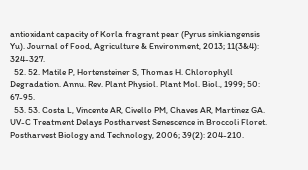antioxidant capacity of Korla fragrant pear (Pyrus sinkiangensis Yu). Journal of Food, Agriculture & Environment, 2013; 11(3&4): 324-327.
  52. 52. Matile P, Hortensteiner S, Thomas H. Chlorophyll Degradation. Annu. Rev. Plant Physiol. Plant Mol. Biol., 1999; 50: 67-95.
  53. 53. Costa L, Vincente AR, Civello PM, Chaves AR, Martinez GA. UV-C Treatment Delays Postharvest Senescence in Broccoli Floret. Postharvest Biology and Technology, 2006; 39(2): 204-210.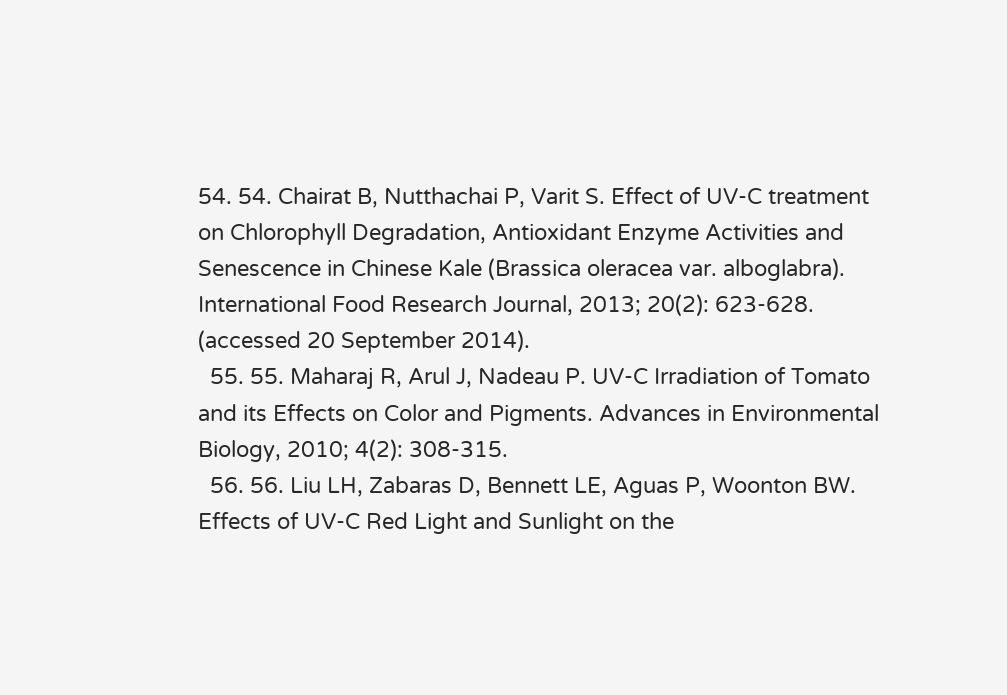54. 54. Chairat B, Nutthachai P, Varit S. Effect of UV-C treatment on Chlorophyll Degradation, Antioxidant Enzyme Activities and Senescence in Chinese Kale (Brassica oleracea var. alboglabra). International Food Research Journal, 2013; 20(2): 623-628. (accessed 20 September 2014).
  55. 55. Maharaj R, Arul J, Nadeau P. UV-C Irradiation of Tomato and its Effects on Color and Pigments. Advances in Environmental Biology, 2010; 4(2): 308-315.
  56. 56. Liu LH, Zabaras D, Bennett LE, Aguas P, Woonton BW. Effects of UV-C Red Light and Sunlight on the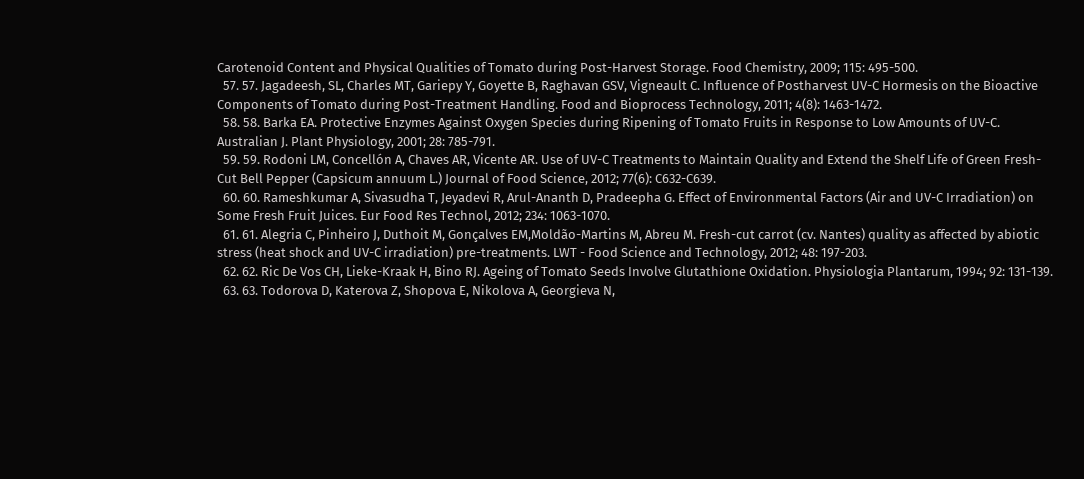Carotenoid Content and Physical Qualities of Tomato during Post-Harvest Storage. Food Chemistry, 2009; 115: 495-500.
  57. 57. Jagadeesh, SL, Charles MT, Gariepy Y, Goyette B, Raghavan GSV, Vigneault C. Influence of Postharvest UV-C Hormesis on the Bioactive Components of Tomato during Post-Treatment Handling. Food and Bioprocess Technology, 2011; 4(8): 1463-1472.
  58. 58. Barka EA. Protective Enzymes Against Oxygen Species during Ripening of Tomato Fruits in Response to Low Amounts of UV-C. Australian J. Plant Physiology, 2001; 28: 785-791.
  59. 59. Rodoni LM, Concellón A, Chaves AR, Vicente AR. Use of UV-C Treatments to Maintain Quality and Extend the Shelf Life of Green Fresh-Cut Bell Pepper (Capsicum annuum L.) Journal of Food Science, 2012; 77(6): C632-C639.
  60. 60. Rameshkumar A, Sivasudha T, Jeyadevi R, Arul-Ananth D, Pradeepha G. Effect of Environmental Factors (Air and UV-C Irradiation) on Some Fresh Fruit Juices. Eur Food Res Technol, 2012; 234: 1063-1070.
  61. 61. Alegria C, Pinheiro J, Duthoit M, Gonçalves EM,Moldão-Martins M, Abreu M. Fresh-cut carrot (cv. Nantes) quality as affected by abiotic stress (heat shock and UV-C irradiation) pre-treatments. LWT - Food Science and Technology, 2012; 48: 197-203.
  62. 62. Ric De Vos CH, Lieke-Kraak H, Bino RJ. Ageing of Tomato Seeds Involve Glutathione Oxidation. Physiologia Plantarum, 1994; 92: 131-139.
  63. 63. Todorova D, Katerova Z, Shopova E, Nikolova A, Georgieva N,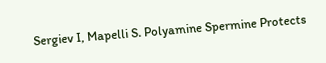Sergiev I, Mapelli S. Polyamine Spermine Protects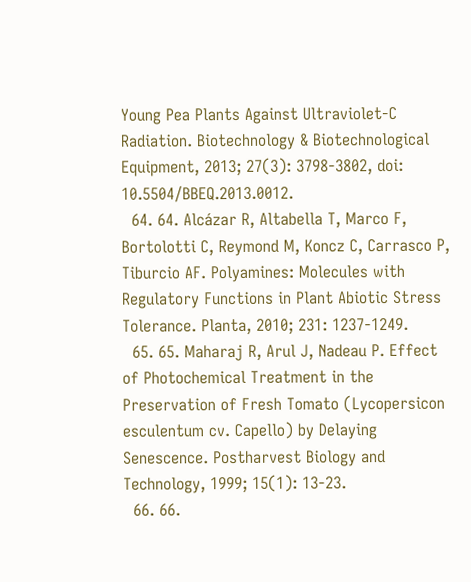Young Pea Plants Against Ultraviolet-C Radiation. Biotechnology & Biotechnological Equipment, 2013; 27(3): 3798-3802, doi: 10.5504/BBEQ.2013.0012.
  64. 64. Alcázar R, Altabella T, Marco F, Bortolotti C, Reymond M, Koncz C, Carrasco P, Tiburcio AF. Polyamines: Molecules with Regulatory Functions in Plant Abiotic Stress Tolerance. Planta, 2010; 231: 1237-1249.
  65. 65. Maharaj R, Arul J, Nadeau P. Effect of Photochemical Treatment in the Preservation of Fresh Tomato (Lycopersicon esculentum cv. Capello) by Delaying Senescence. Postharvest Biology and Technology, 1999; 15(1): 13-23.
  66. 66.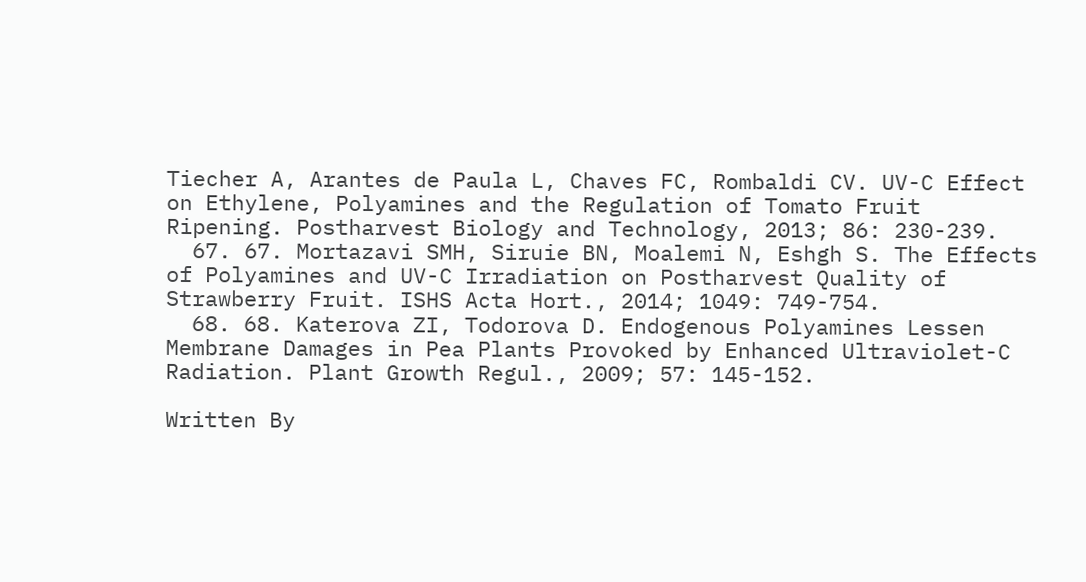Tiecher A, Arantes de Paula L, Chaves FC, Rombaldi CV. UV-C Effect on Ethylene, Polyamines and the Regulation of Tomato Fruit Ripening. Postharvest Biology and Technology, 2013; 86: 230-239.
  67. 67. Mortazavi SMH, Siruie BN, Moalemi N, Eshgh S. The Effects of Polyamines and UV-C Irradiation on Postharvest Quality of Strawberry Fruit. ISHS Acta Hort., 2014; 1049: 749-754.
  68. 68. Katerova ZI, Todorova D. Endogenous Polyamines Lessen Membrane Damages in Pea Plants Provoked by Enhanced Ultraviolet-C Radiation. Plant Growth Regul., 2009; 57: 145-152.

Written By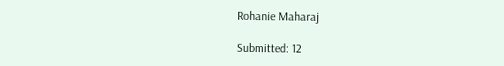Rohanie Maharaj

Submitted: 12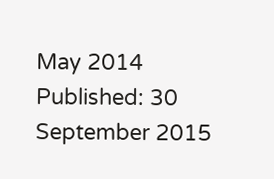May 2014 Published: 30 September 2015